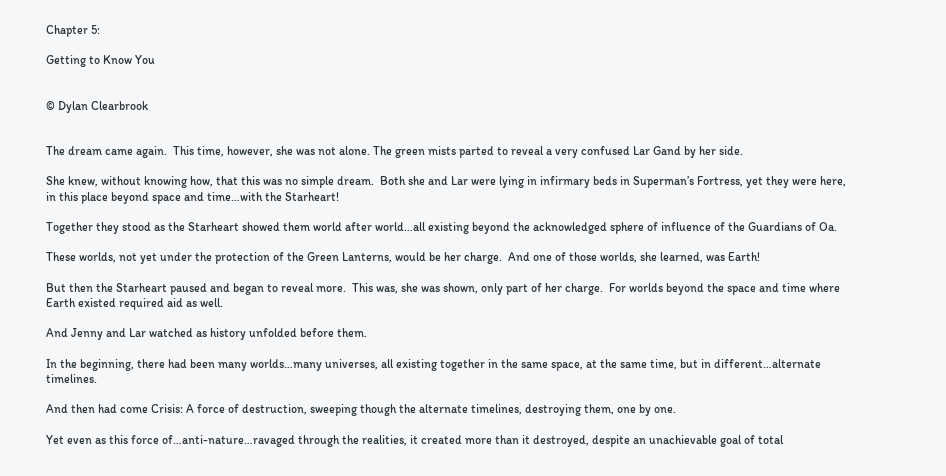Chapter 5:

Getting to Know You


© Dylan Clearbrook


The dream came again.  This time, however, she was not alone. The green mists parted to reveal a very confused Lar Gand by her side.

She knew, without knowing how, that this was no simple dream.  Both she and Lar were lying in infirmary beds in Superman’s Fortress, yet they were here, in this place beyond space and time…with the Starheart!

Together they stood as the Starheart showed them world after world…all existing beyond the acknowledged sphere of influence of the Guardians of Oa.

These worlds, not yet under the protection of the Green Lanterns, would be her charge.  And one of those worlds, she learned, was Earth!

But then the Starheart paused and began to reveal more.  This was, she was shown, only part of her charge.  For worlds beyond the space and time where Earth existed required aid as well.

And Jenny and Lar watched as history unfolded before them.

In the beginning, there had been many worlds…many universes, all existing together in the same space, at the same time, but in different…alternate timelines.

And then had come Crisis: A force of destruction, sweeping though the alternate timelines, destroying them, one by one.

Yet even as this force of…anti-nature…ravaged through the realities, it created more than it destroyed, despite an unachievable goal of total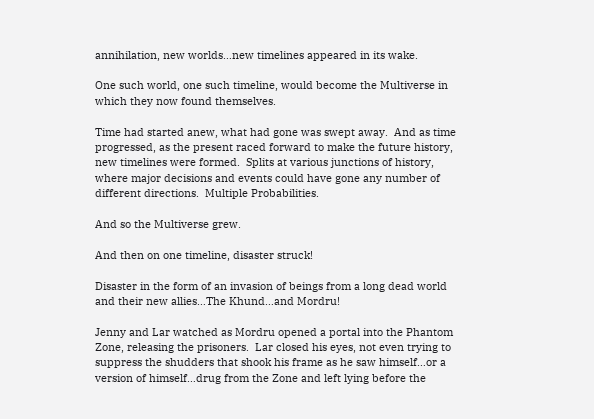annihilation, new worlds…new timelines appeared in its wake.

One such world, one such timeline, would become the Multiverse in which they now found themselves.

Time had started anew, what had gone was swept away.  And as time progressed, as the present raced forward to make the future history, new timelines were formed.  Splits at various junctions of history, where major decisions and events could have gone any number of different directions.  Multiple Probabilities.

And so the Multiverse grew.

And then on one timeline, disaster struck!

Disaster in the form of an invasion of beings from a long dead world and their new allies…The Khund…and Mordru!

Jenny and Lar watched as Mordru opened a portal into the Phantom Zone, releasing the prisoners.  Lar closed his eyes, not even trying to suppress the shudders that shook his frame as he saw himself…or a version of himself…drug from the Zone and left lying before the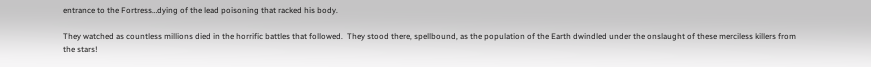entrance to the Fortress…dying of the lead poisoning that racked his body.

They watched as countless millions died in the horrific battles that followed.  They stood there, spellbound, as the population of the Earth dwindled under the onslaught of these merciless killers from the stars!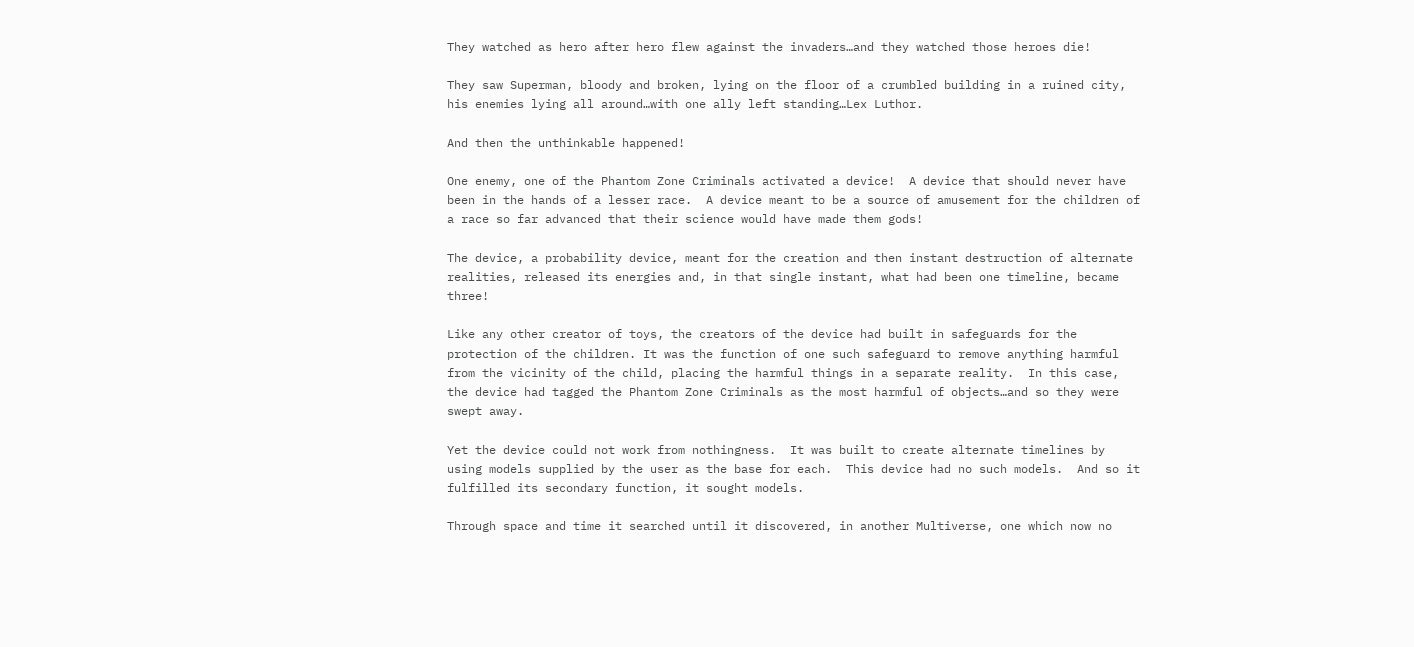They watched as hero after hero flew against the invaders…and they watched those heroes die!

They saw Superman, bloody and broken, lying on the floor of a crumbled building in a ruined city, his enemies lying all around…with one ally left standing…Lex Luthor.

And then the unthinkable happened!

One enemy, one of the Phantom Zone Criminals activated a device!  A device that should never have been in the hands of a lesser race.  A device meant to be a source of amusement for the children of a race so far advanced that their science would have made them gods!

The device, a probability device, meant for the creation and then instant destruction of alternate realities, released its energies and, in that single instant, what had been one timeline, became three!

Like any other creator of toys, the creators of the device had built in safeguards for the protection of the children. It was the function of one such safeguard to remove anything harmful from the vicinity of the child, placing the harmful things in a separate reality.  In this case, the device had tagged the Phantom Zone Criminals as the most harmful of objects…and so they were swept away.

Yet the device could not work from nothingness.  It was built to create alternate timelines by using models supplied by the user as the base for each.  This device had no such models.  And so it fulfilled its secondary function, it sought models.

Through space and time it searched until it discovered, in another Multiverse, one which now no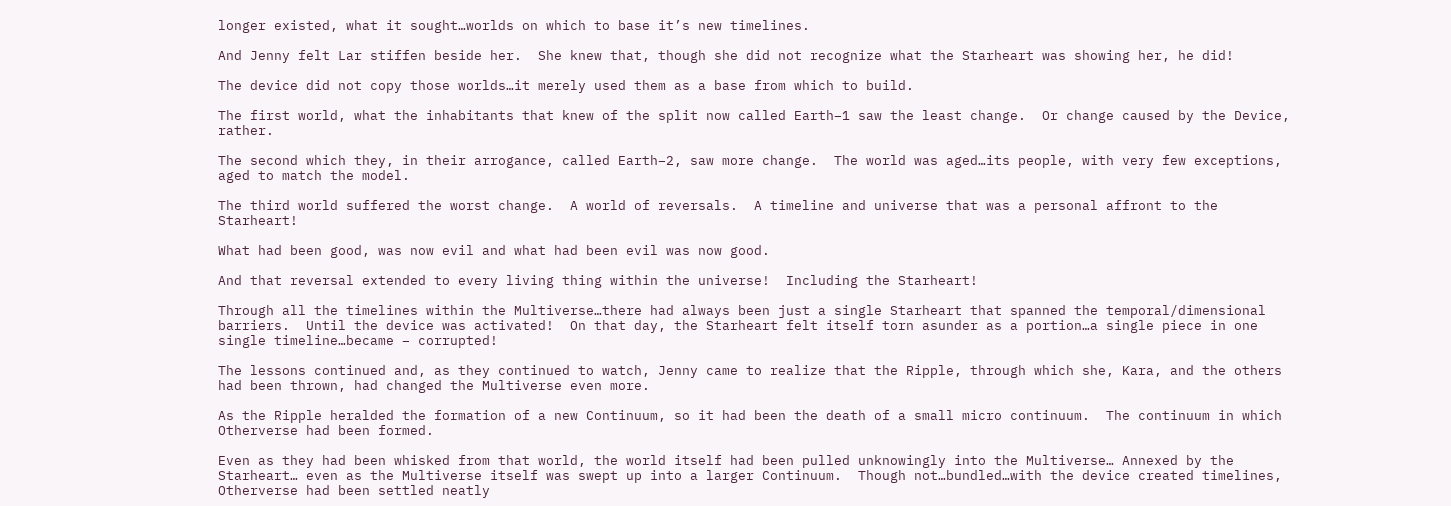longer existed, what it sought…worlds on which to base it’s new timelines.

And Jenny felt Lar stiffen beside her.  She knew that, though she did not recognize what the Starheart was showing her, he did!

The device did not copy those worlds…it merely used them as a base from which to build.

The first world, what the inhabitants that knew of the split now called Earth–1 saw the least change.  Or change caused by the Device, rather.

The second which they, in their arrogance, called Earth–2, saw more change.  The world was aged…its people, with very few exceptions, aged to match the model.

The third world suffered the worst change.  A world of reversals.  A timeline and universe that was a personal affront to the Starheart!

What had been good, was now evil and what had been evil was now good.

And that reversal extended to every living thing within the universe!  Including the Starheart!

Through all the timelines within the Multiverse…there had always been just a single Starheart that spanned the temporal/dimensional barriers.  Until the device was activated!  On that day, the Starheart felt itself torn asunder as a portion…a single piece in one single timeline…became – corrupted!

The lessons continued and, as they continued to watch, Jenny came to realize that the Ripple, through which she, Kara, and the others had been thrown, had changed the Multiverse even more.

As the Ripple heralded the formation of a new Continuum, so it had been the death of a small micro continuum.  The continuum in which Otherverse had been formed.

Even as they had been whisked from that world, the world itself had been pulled unknowingly into the Multiverse… Annexed by the Starheart… even as the Multiverse itself was swept up into a larger Continuum.  Though not…bundled…with the device created timelines, Otherverse had been settled neatly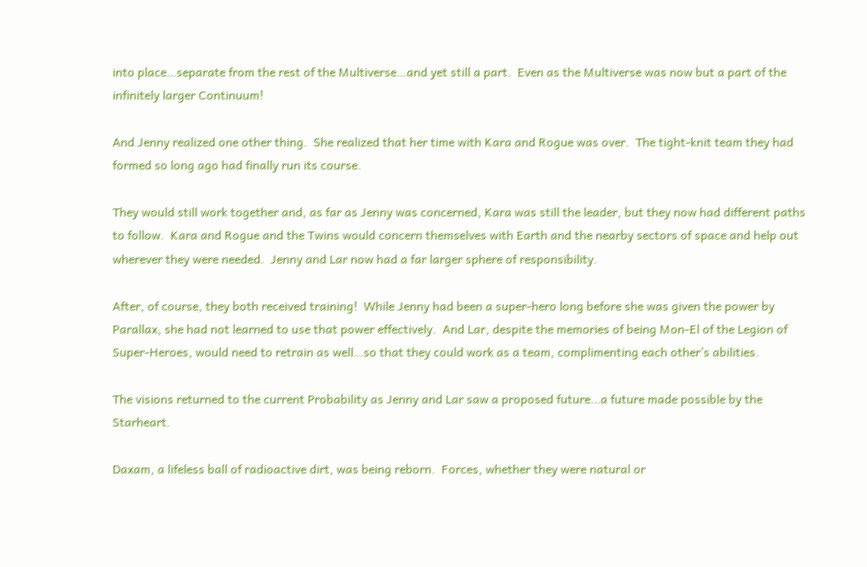into place…separate from the rest of the Multiverse…and yet still a part.  Even as the Multiverse was now but a part of the infinitely larger Continuum!

And Jenny realized one other thing.  She realized that her time with Kara and Rogue was over.  The tight-knit team they had formed so long ago had finally run its course.

They would still work together and, as far as Jenny was concerned, Kara was still the leader, but they now had different paths to follow.  Kara and Rogue and the Twins would concern themselves with Earth and the nearby sectors of space and help out wherever they were needed.  Jenny and Lar now had a far larger sphere of responsibility.

After, of course, they both received training!  While Jenny had been a super-hero long before she was given the power by Parallax, she had not learned to use that power effectively.  And Lar, despite the memories of being Mon-El of the Legion of Super-Heroes, would need to retrain as well…so that they could work as a team, complimenting each other’s abilities.

The visions returned to the current Probability as Jenny and Lar saw a proposed future…a future made possible by the Starheart.

Daxam, a lifeless ball of radioactive dirt, was being reborn.  Forces, whether they were natural or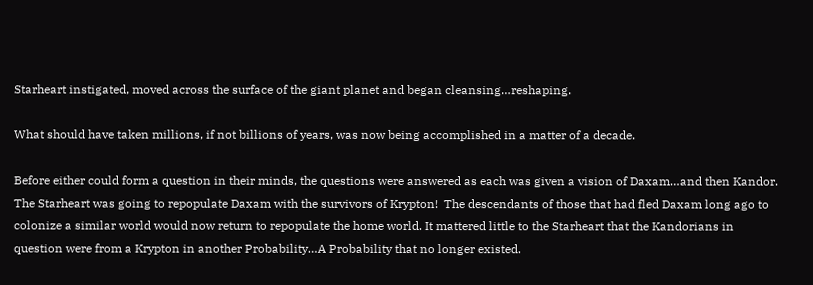Starheart instigated, moved across the surface of the giant planet and began cleansing…reshaping.

What should have taken millions, if not billions of years, was now being accomplished in a matter of a decade.

Before either could form a question in their minds, the questions were answered as each was given a vision of Daxam…and then Kandor.  The Starheart was going to repopulate Daxam with the survivors of Krypton!  The descendants of those that had fled Daxam long ago to colonize a similar world would now return to repopulate the home world. It mattered little to the Starheart that the Kandorians in question were from a Krypton in another Probability…A Probability that no longer existed.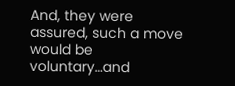And, they were assured, such a move would be voluntary…and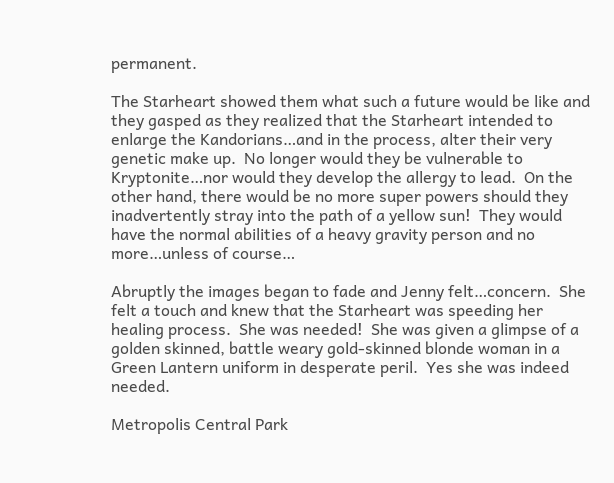permanent.

The Starheart showed them what such a future would be like and they gasped as they realized that the Starheart intended to enlarge the Kandorians…and in the process, alter their very genetic make up.  No longer would they be vulnerable to Kryptonite…nor would they develop the allergy to lead.  On the other hand, there would be no more super powers should they inadvertently stray into the path of a yellow sun!  They would have the normal abilities of a heavy gravity person and no more…unless of course…

Abruptly the images began to fade and Jenny felt…concern.  She felt a touch and knew that the Starheart was speeding her healing process.  She was needed!  She was given a glimpse of a golden skinned, battle weary gold-skinned blonde woman in a Green Lantern uniform in desperate peril.  Yes she was indeed needed.

Metropolis Central Park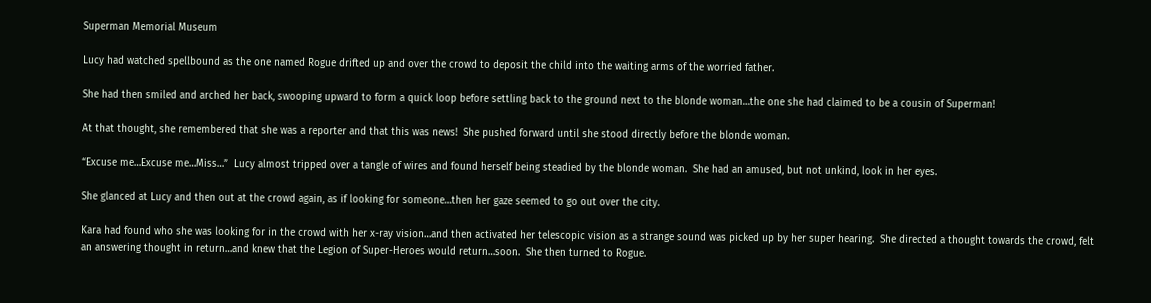Superman Memorial Museum

Lucy had watched spellbound as the one named Rogue drifted up and over the crowd to deposit the child into the waiting arms of the worried father.

She had then smiled and arched her back, swooping upward to form a quick loop before settling back to the ground next to the blonde woman…the one she had claimed to be a cousin of Superman!

At that thought, she remembered that she was a reporter and that this was news!  She pushed forward until she stood directly before the blonde woman.

“Excuse me…Excuse me…Miss…”  Lucy almost tripped over a tangle of wires and found herself being steadied by the blonde woman.  She had an amused, but not unkind, look in her eyes.

She glanced at Lucy and then out at the crowd again, as if looking for someone…then her gaze seemed to go out over the city.

Kara had found who she was looking for in the crowd with her x-ray vision…and then activated her telescopic vision as a strange sound was picked up by her super hearing.  She directed a thought towards the crowd, felt an answering thought in return…and knew that the Legion of Super-Heroes would return…soon.  She then turned to Rogue.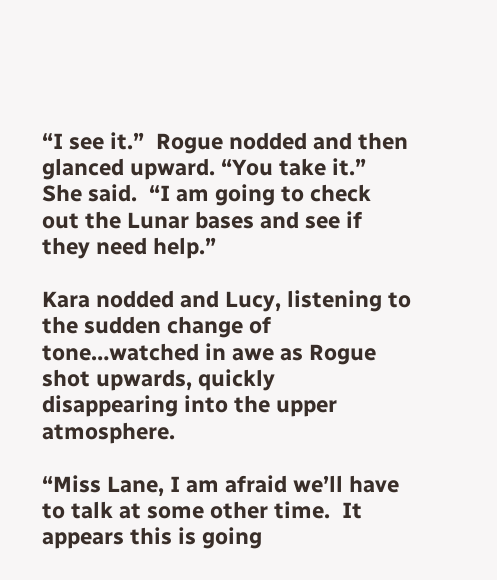“I see it.”  Rogue nodded and then glanced upward. “You take it.”  She said.  “I am going to check out the Lunar bases and see if they need help.”

Kara nodded and Lucy, listening to the sudden change of tone…watched in awe as Rogue shot upwards, quickly disappearing into the upper atmosphere.

“Miss Lane, I am afraid we’ll have to talk at some other time.  It appears this is going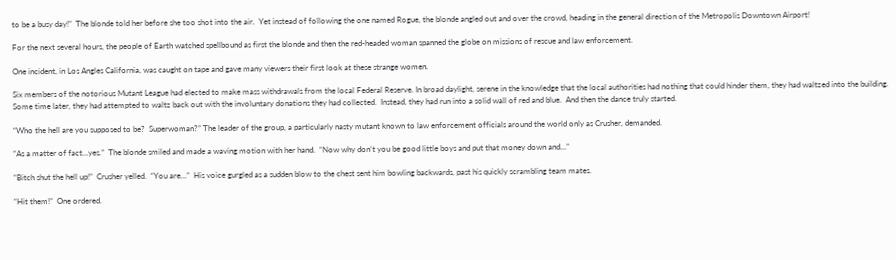to be a busy day!”  The blonde told her before she too shot into the air.  Yet instead of following the one named Rogue, the blonde angled out and over the crowd, heading in the general direction of the Metropolis Downtown Airport!

For the next several hours, the people of Earth watched spellbound as first the blonde and then the red-headed woman spanned the globe on missions of rescue and law enforcement.

One incident, in Los Angles California, was caught on tape and gave many viewers their first look at these strange women.

Six members of the notorious Mutant League had elected to make mass withdrawals from the local Federal Reserve. In broad daylight, serene in the knowledge that the local authorities had nothing that could hinder them, they had waltzed into the building.  Some time later, they had attempted to waltz back out with the involuntary donations they had collected.  Instead, they had run into a solid wall of red and blue.  And then the dance truly started.

“Who the hell are you supposed to be?  Superwoman?” The leader of the group, a particularly nasty mutant known to law enforcement officials around the world only as Crusher, demanded.

“As a matter of fact…yes.”  The blonde smiled and made a waving motion with her hand.  “Now why don’t you be good little boys and put that money down and…”

“Bitch shut the hell up!”  Crusher yelled.  “You are…”  His voice gurgled as a sudden blow to the chest sent him bowling backwards, past his quickly scrambling team mates.

“Hit them!”  One ordered.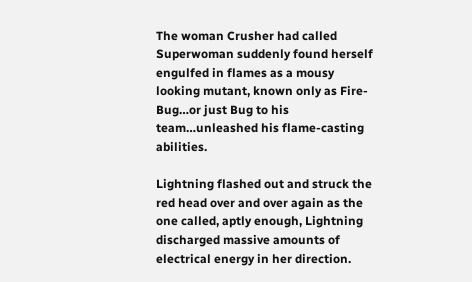The woman Crusher had called Superwoman suddenly found herself engulfed in flames as a mousy looking mutant, known only as Fire-Bug…or just Bug to his team…unleashed his flame-casting abilities.

Lightning flashed out and struck the red head over and over again as the one called, aptly enough, Lightning discharged massive amounts of electrical energy in her direction.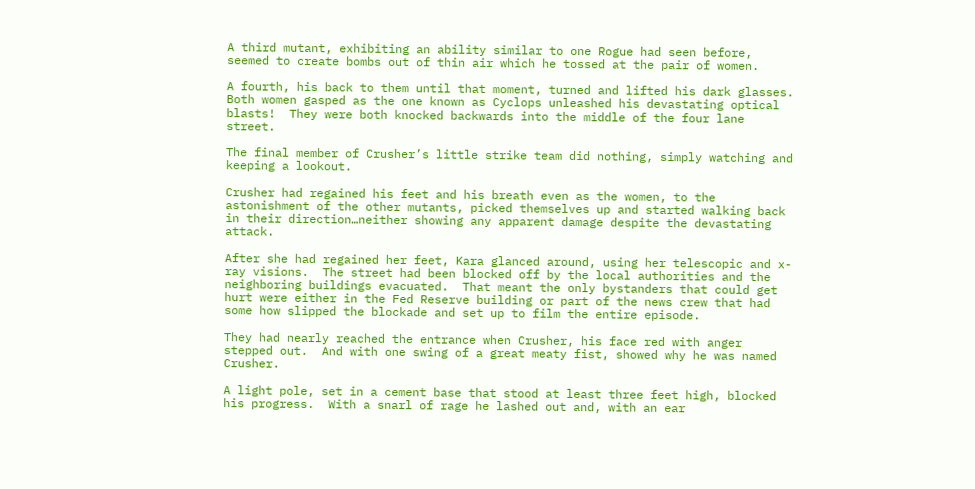A third mutant, exhibiting an ability similar to one Rogue had seen before, seemed to create bombs out of thin air which he tossed at the pair of women.

A fourth, his back to them until that moment, turned and lifted his dark glasses.  Both women gasped as the one known as Cyclops unleashed his devastating optical blasts!  They were both knocked backwards into the middle of the four lane street.

The final member of Crusher’s little strike team did nothing, simply watching and keeping a lookout.

Crusher had regained his feet and his breath even as the women, to the astonishment of the other mutants, picked themselves up and started walking back in their direction…neither showing any apparent damage despite the devastating attack.

After she had regained her feet, Kara glanced around, using her telescopic and x-ray visions.  The street had been blocked off by the local authorities and the neighboring buildings evacuated.  That meant the only bystanders that could get hurt were either in the Fed Reserve building or part of the news crew that had some how slipped the blockade and set up to film the entire episode.

They had nearly reached the entrance when Crusher, his face red with anger stepped out.  And with one swing of a great meaty fist, showed why he was named Crusher.

A light pole, set in a cement base that stood at least three feet high, blocked his progress.  With a snarl of rage he lashed out and, with an ear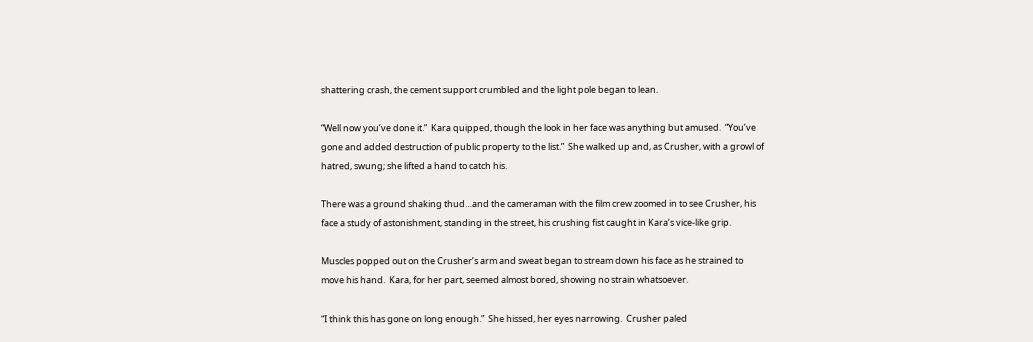shattering crash, the cement support crumbled and the light pole began to lean.

“Well now you’ve done it.”  Kara quipped, though the look in her face was anything but amused.  “You’ve gone and added destruction of public property to the list.”  She walked up and, as Crusher, with a growl of hatred, swung; she lifted a hand to catch his.

There was a ground shaking thud…and the cameraman with the film crew zoomed in to see Crusher, his face a study of astonishment, standing in the street, his crushing fist caught in Kara’s vice-like grip.

Muscles popped out on the Crusher’s arm and sweat began to stream down his face as he strained to move his hand.  Kara, for her part, seemed almost bored, showing no strain whatsoever.

“I think this has gone on long enough.”  She hissed, her eyes narrowing.  Crusher paled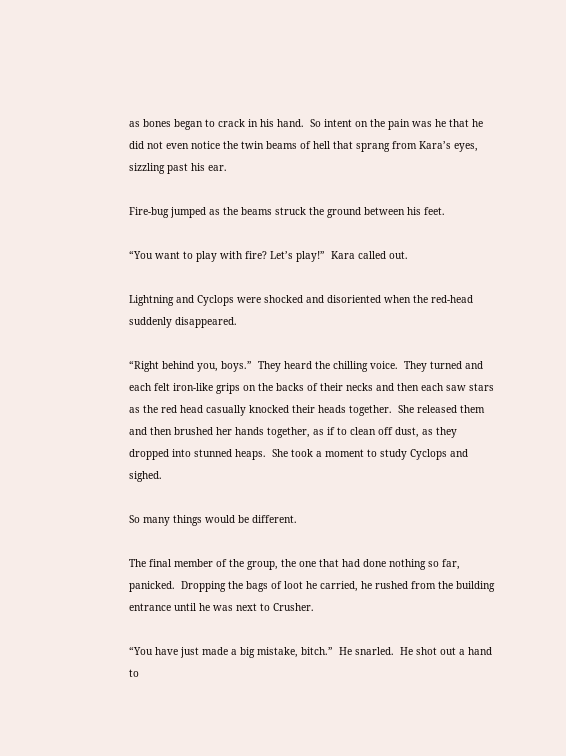as bones began to crack in his hand.  So intent on the pain was he that he did not even notice the twin beams of hell that sprang from Kara’s eyes, sizzling past his ear.

Fire-bug jumped as the beams struck the ground between his feet.

“You want to play with fire? Let’s play!”  Kara called out.

Lightning and Cyclops were shocked and disoriented when the red-head suddenly disappeared.

“Right behind you, boys.”  They heard the chilling voice.  They turned and each felt iron-like grips on the backs of their necks and then each saw stars as the red head casually knocked their heads together.  She released them and then brushed her hands together, as if to clean off dust, as they dropped into stunned heaps.  She took a moment to study Cyclops and sighed.

So many things would be different.

The final member of the group, the one that had done nothing so far, panicked.  Dropping the bags of loot he carried, he rushed from the building entrance until he was next to Crusher.

“You have just made a big mistake, bitch.”  He snarled.  He shot out a hand to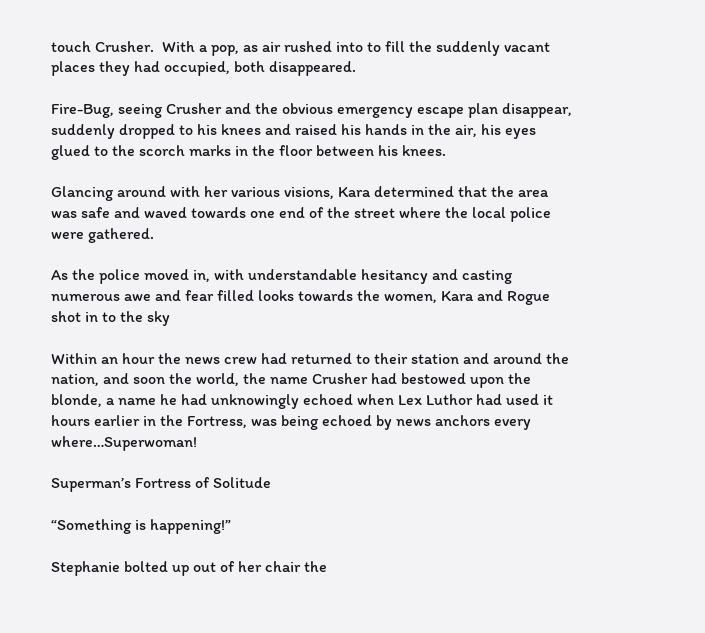touch Crusher.  With a pop, as air rushed into to fill the suddenly vacant places they had occupied, both disappeared.

Fire-Bug, seeing Crusher and the obvious emergency escape plan disappear, suddenly dropped to his knees and raised his hands in the air, his eyes glued to the scorch marks in the floor between his knees.

Glancing around with her various visions, Kara determined that the area was safe and waved towards one end of the street where the local police were gathered.

As the police moved in, with understandable hesitancy and casting numerous awe and fear filled looks towards the women, Kara and Rogue shot in to the sky

Within an hour the news crew had returned to their station and around the nation, and soon the world, the name Crusher had bestowed upon the blonde, a name he had unknowingly echoed when Lex Luthor had used it hours earlier in the Fortress, was being echoed by news anchors every where…Superwoman!

Superman’s Fortress of Solitude

“Something is happening!”

Stephanie bolted up out of her chair the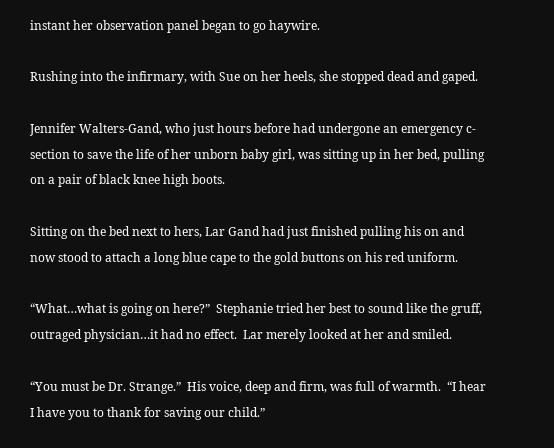instant her observation panel began to go haywire.

Rushing into the infirmary, with Sue on her heels, she stopped dead and gaped.

Jennifer Walters-Gand, who just hours before had undergone an emergency c-section to save the life of her unborn baby girl, was sitting up in her bed, pulling on a pair of black knee high boots.

Sitting on the bed next to hers, Lar Gand had just finished pulling his on and now stood to attach a long blue cape to the gold buttons on his red uniform.

“What…what is going on here?”  Stephanie tried her best to sound like the gruff, outraged physician…it had no effect.  Lar merely looked at her and smiled.

“You must be Dr. Strange.”  His voice, deep and firm, was full of warmth.  “I hear I have you to thank for saving our child.”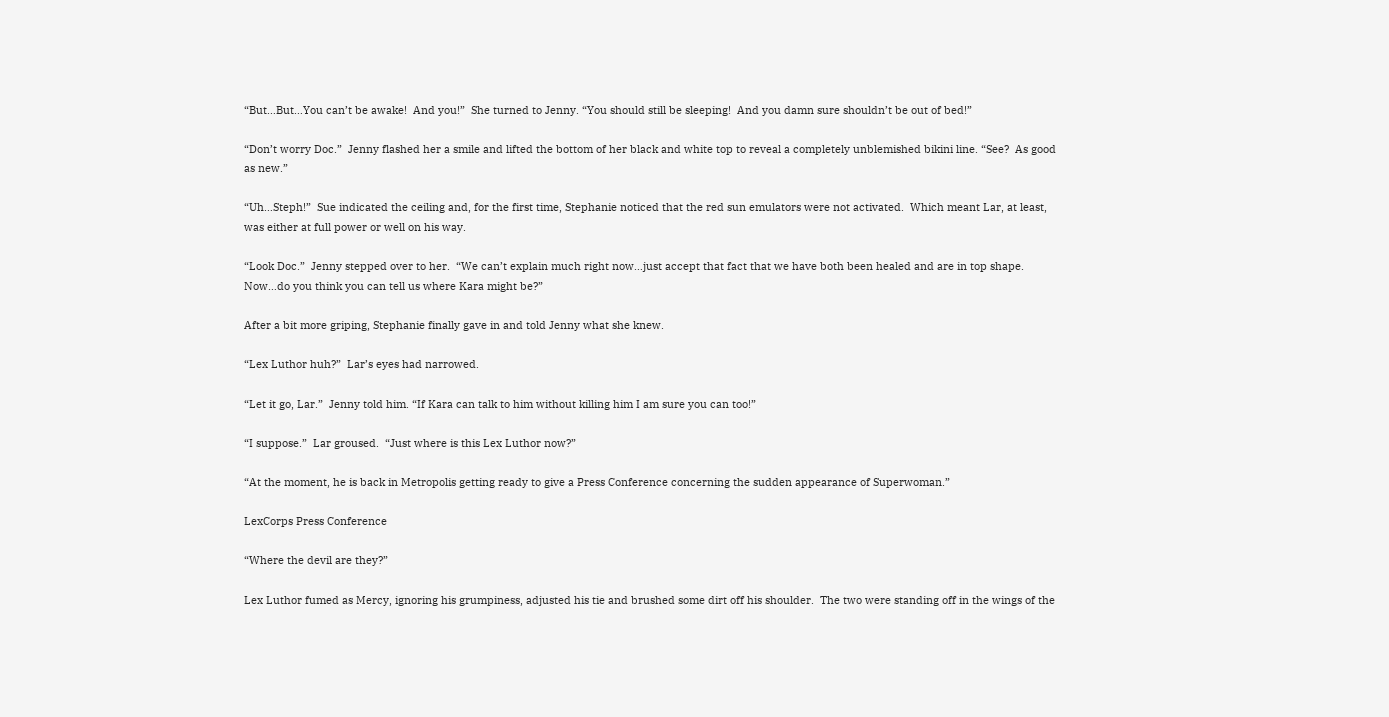“But…But…You can’t be awake!  And you!”  She turned to Jenny. “You should still be sleeping!  And you damn sure shouldn’t be out of bed!”

“Don’t worry Doc.”  Jenny flashed her a smile and lifted the bottom of her black and white top to reveal a completely unblemished bikini line. “See?  As good as new.”

“Uh…Steph!”  Sue indicated the ceiling and, for the first time, Stephanie noticed that the red sun emulators were not activated.  Which meant Lar, at least, was either at full power or well on his way.

“Look Doc.”  Jenny stepped over to her.  “We can’t explain much right now…just accept that fact that we have both been healed and are in top shape.  Now…do you think you can tell us where Kara might be?”

After a bit more griping, Stephanie finally gave in and told Jenny what she knew.

“Lex Luthor huh?”  Lar’s eyes had narrowed.

“Let it go, Lar.”  Jenny told him. “If Kara can talk to him without killing him I am sure you can too!”

“I suppose.”  Lar groused.  “Just where is this Lex Luthor now?”

“At the moment, he is back in Metropolis getting ready to give a Press Conference concerning the sudden appearance of Superwoman.”

LexCorps Press Conference

“Where the devil are they?”

Lex Luthor fumed as Mercy, ignoring his grumpiness, adjusted his tie and brushed some dirt off his shoulder.  The two were standing off in the wings of the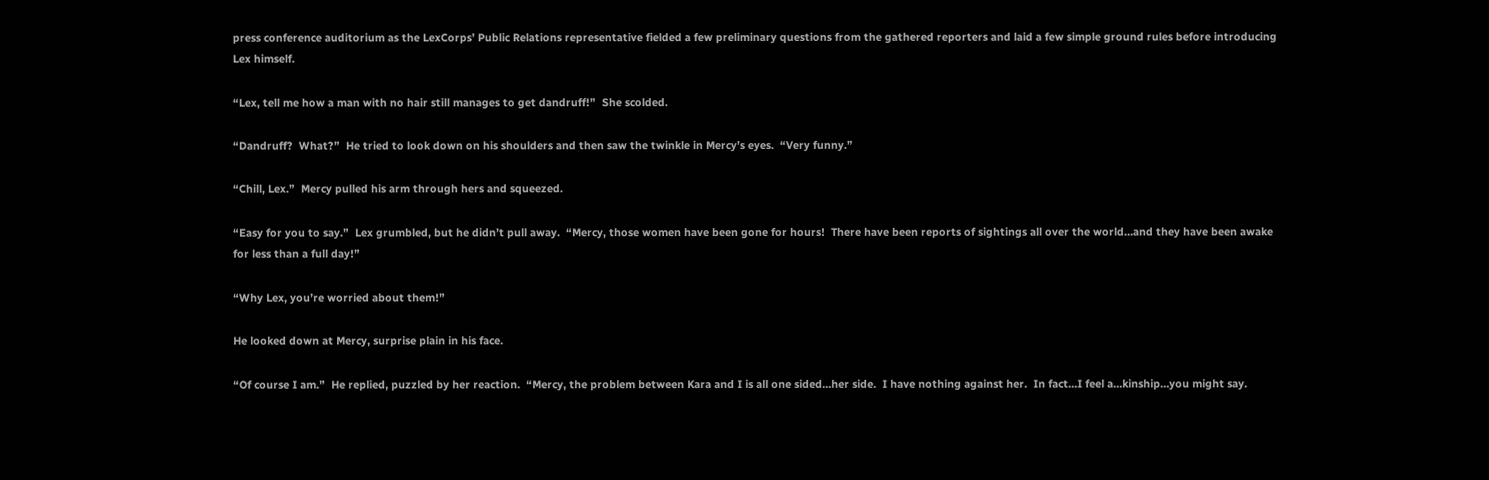press conference auditorium as the LexCorps’ Public Relations representative fielded a few preliminary questions from the gathered reporters and laid a few simple ground rules before introducing Lex himself.

“Lex, tell me how a man with no hair still manages to get dandruff!”  She scolded.

“Dandruff?  What?”  He tried to look down on his shoulders and then saw the twinkle in Mercy’s eyes.  “Very funny.”

“Chill, Lex.”  Mercy pulled his arm through hers and squeezed.

“Easy for you to say.”  Lex grumbled, but he didn’t pull away.  “Mercy, those women have been gone for hours!  There have been reports of sightings all over the world…and they have been awake for less than a full day!”

“Why Lex, you’re worried about them!”

He looked down at Mercy, surprise plain in his face.

“Of course I am.”  He replied, puzzled by her reaction.  “Mercy, the problem between Kara and I is all one sided…her side.  I have nothing against her.  In fact…I feel a…kinship…you might say.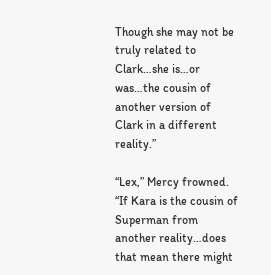Though she may not be truly related to Clark…she is…or was…the cousin of another version of Clark in a different reality.”

“Lex,” Mercy frowned. “If Kara is the cousin of Superman from another reality…does that mean there might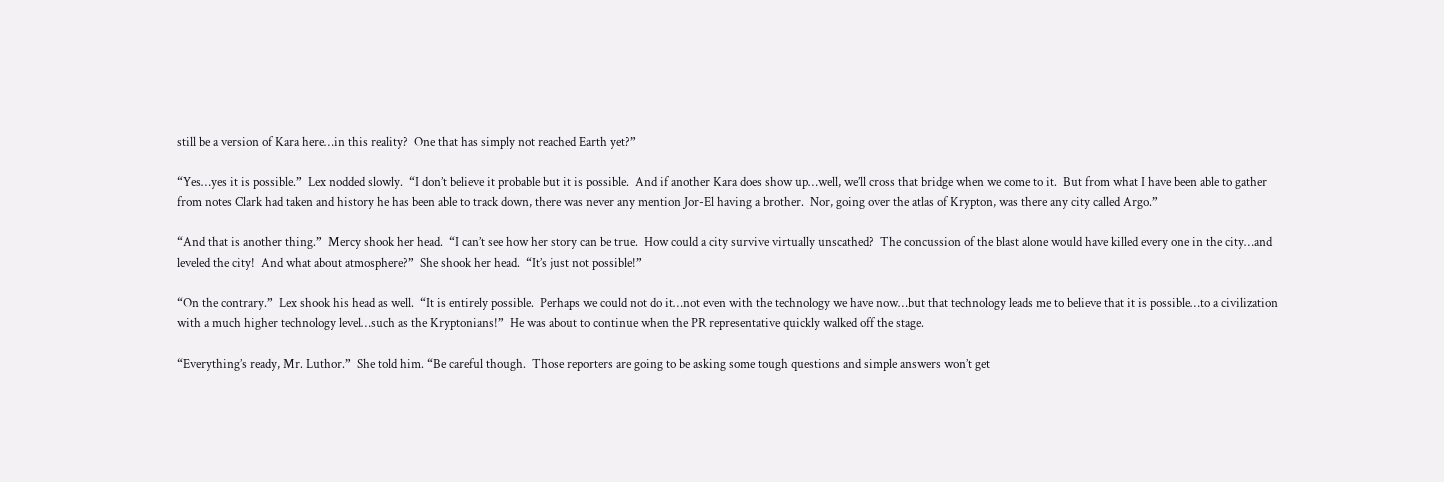still be a version of Kara here…in this reality?  One that has simply not reached Earth yet?”

“Yes…yes it is possible.”  Lex nodded slowly.  “I don’t believe it probable but it is possible.  And if another Kara does show up…well, we’ll cross that bridge when we come to it.  But from what I have been able to gather from notes Clark had taken and history he has been able to track down, there was never any mention Jor-El having a brother.  Nor, going over the atlas of Krypton, was there any city called Argo.”

“And that is another thing.”  Mercy shook her head.  “I can’t see how her story can be true.  How could a city survive virtually unscathed?  The concussion of the blast alone would have killed every one in the city…and leveled the city!  And what about atmosphere?”  She shook her head.  “It’s just not possible!”

“On the contrary.”  Lex shook his head as well.  “It is entirely possible.  Perhaps we could not do it…not even with the technology we have now…but that technology leads me to believe that it is possible…to a civilization with a much higher technology level…such as the Kryptonians!”  He was about to continue when the PR representative quickly walked off the stage.

“Everything’s ready, Mr. Luthor.”  She told him. “Be careful though.  Those reporters are going to be asking some tough questions and simple answers won’t get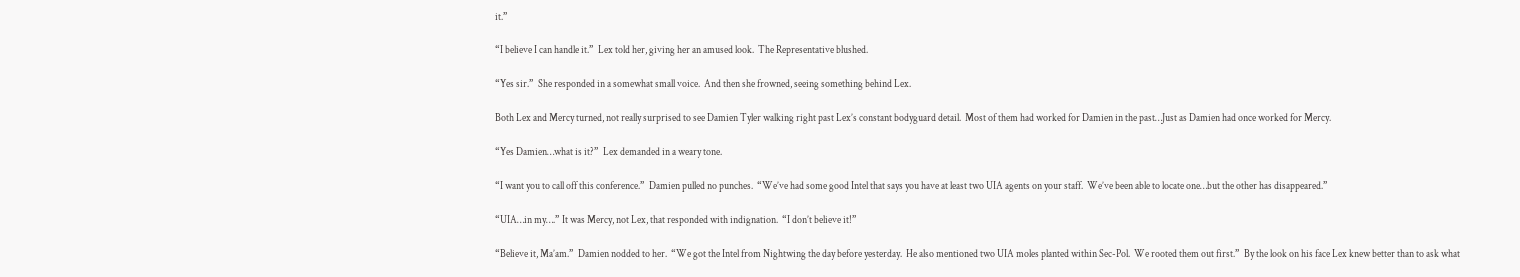it.”

“I believe I can handle it.”  Lex told her, giving her an amused look.  The Representative blushed.

“Yes sir.”  She responded in a somewhat small voice.  And then she frowned, seeing something behind Lex.

Both Lex and Mercy turned, not really surprised to see Damien Tyler walking right past Lex’s constant bodyguard detail.  Most of them had worked for Damien in the past…Just as Damien had once worked for Mercy.

“Yes Damien…what is it?”  Lex demanded in a weary tone.

“I want you to call off this conference.”  Damien pulled no punches.  “We’ve had some good Intel that says you have at least two UIA agents on your staff.  We’ve been able to locate one…but the other has disappeared.”

“UIA…in my….” It was Mercy, not Lex, that responded with indignation.  “I don’t believe it!”

“Believe it, Ma’am.”  Damien nodded to her.  “We got the Intel from Nightwing the day before yesterday.  He also mentioned two UIA moles planted within Sec-Pol.  We rooted them out first.”  By the look on his face Lex knew better than to ask what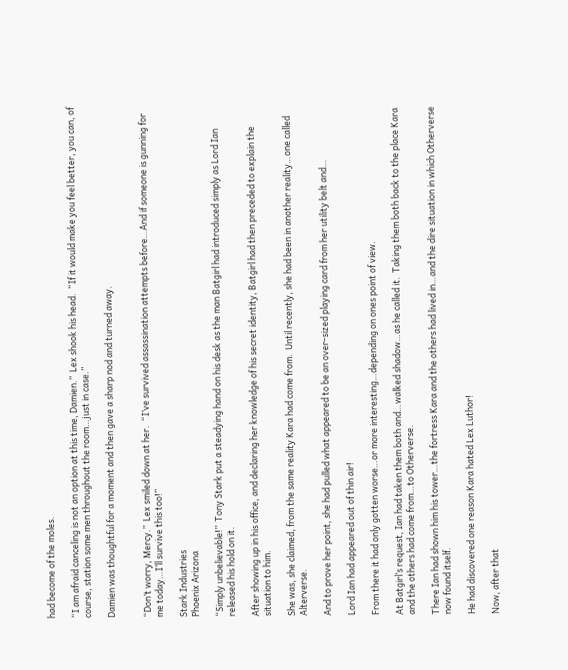had become of the moles.

“I am afraid canceling is not an option at this time, Damien.”  Lex shook his head.  “If it would make you feel better, you can, of course, station some men throughout the room…just in case.”

Damien was thoughtful for a moment and then gave a sharp nod and turned away.


“Don’t worry, Mercy.”  Lex smiled down at her.  “I’ve survived assassination attempts before…And if someone is gunning for me today…I’ll survive this too!”

Stark Industries
Phoenix Arizona

“Simply unbelievable!”  Tony Stark put a steadying hand on his desk as the man Batgirl had introduced simply as Lord Ian released his hold on it.

After showing up in his office, and declaring her knowledge of his secret identity, Batgirl had then preceded to explain the situation to him.

She was, she claimed, from the same reality Kara had come from.  Until recently, she had been in another reality…one called Alterverse.

And to prove her point, she had pulled what appeared to be an over-sized playing card from her utility belt and…

Lord Ian had appeared out of thin air!

From there it had only gotten worse…or more interesting…depending on ones point of view.

At Batgirl’s request, Ian had taken them both and…walked shadow…as he called it.  Taking them both back to the place Kara and the others had come from…to Otherverse.

There Ian had shown him his tower…the fortress Kara and the others had lived in…and the dire situation in which Otherverse now found itself.

He had discovered one reason Kara hated Lex Luthor!

Now, after that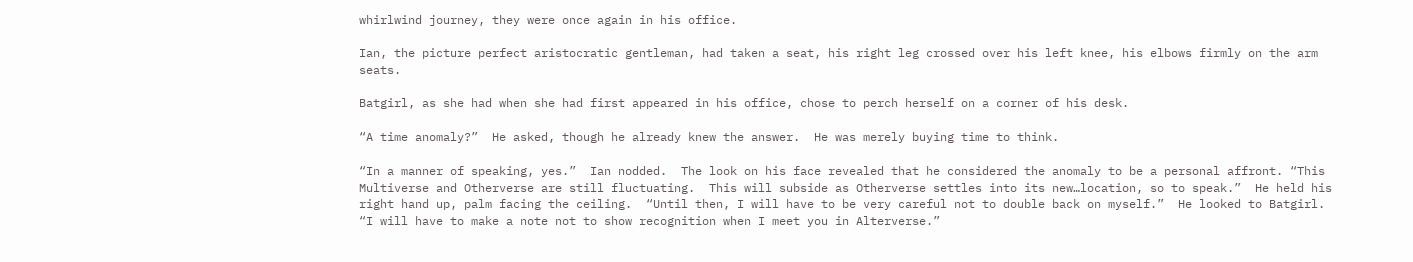whirlwind journey, they were once again in his office.

Ian, the picture perfect aristocratic gentleman, had taken a seat, his right leg crossed over his left knee, his elbows firmly on the arm seats.

Batgirl, as she had when she had first appeared in his office, chose to perch herself on a corner of his desk.

“A time anomaly?”  He asked, though he already knew the answer.  He was merely buying time to think.

“In a manner of speaking, yes.”  Ian nodded.  The look on his face revealed that he considered the anomaly to be a personal affront. “This Multiverse and Otherverse are still fluctuating.  This will subside as Otherverse settles into its new…location, so to speak.”  He held his right hand up, palm facing the ceiling.  “Until then, I will have to be very careful not to double back on myself.”  He looked to Batgirl.  “I will have to make a note not to show recognition when I meet you in Alterverse.”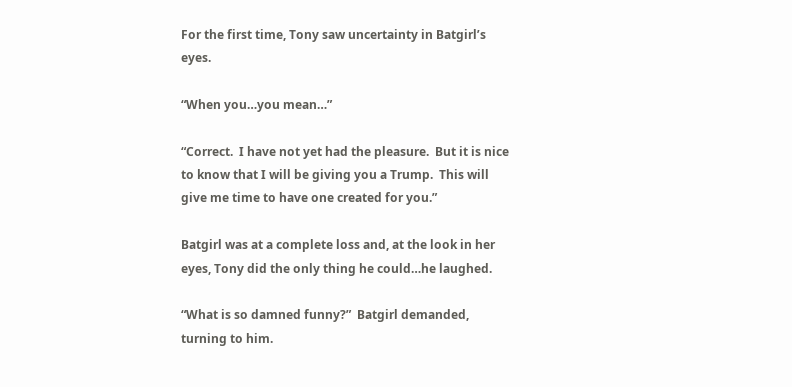For the first time, Tony saw uncertainty in Batgirl’s eyes.

“When you…you mean…”

“Correct.  I have not yet had the pleasure.  But it is nice to know that I will be giving you a Trump.  This will give me time to have one created for you.”

Batgirl was at a complete loss and, at the look in her eyes, Tony did the only thing he could…he laughed.

“What is so damned funny?”  Batgirl demanded, turning to him.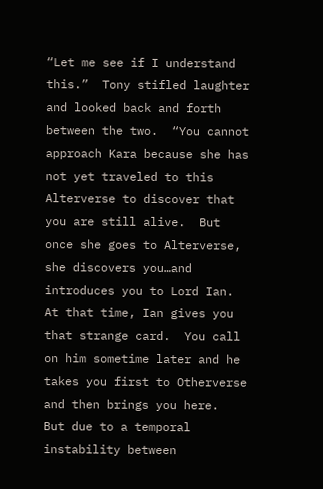“Let me see if I understand this.”  Tony stifled laughter and looked back and forth between the two.  “You cannot approach Kara because she has not yet traveled to this Alterverse to discover that you are still alive.  But once she goes to Alterverse, she discovers you…and introduces you to Lord Ian.  At that time, Ian gives you that strange card.  You call on him sometime later and he takes you first to Otherverse and then brings you here.  But due to a temporal instability between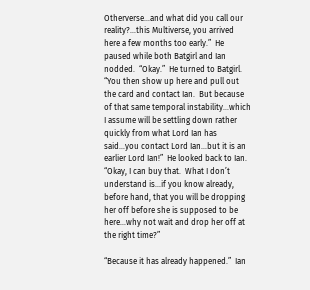Otherverse…and what did you call our reality?…this Multiverse, you arrived here a few months too early.”  He paused while both Batgirl and Ian nodded.  “Okay.”  He turned to Batgirl.  “You then show up here and pull out the card and contact Ian.  But because of that same temporal instability…which I assume will be settling down rather quickly from what Lord Ian has said…you contact Lord Ian…but it is an earlier Lord Ian!”  He looked back to Ian. “Okay, I can buy that.  What I don’t understand is…if you know already, before hand, that you will be dropping her off before she is supposed to be here…why not wait and drop her off at the right time?”

“Because it has already happened.”  Ian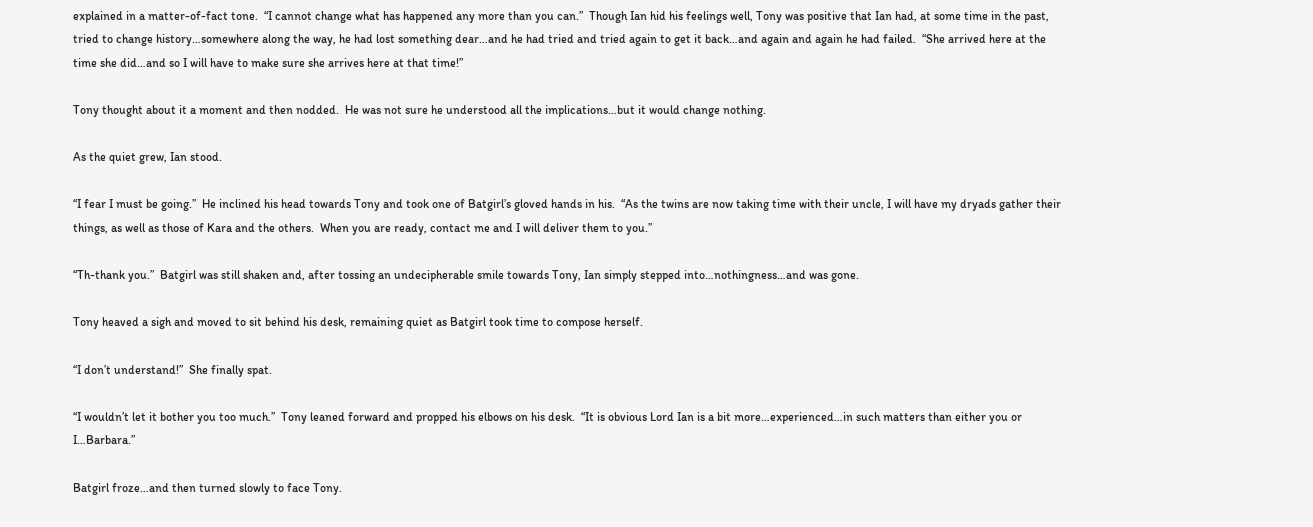explained in a matter-of-fact tone.  “I cannot change what has happened any more than you can.”  Though Ian hid his feelings well, Tony was positive that Ian had, at some time in the past, tried to change history…somewhere along the way, he had lost something dear…and he had tried and tried again to get it back…and again and again he had failed.  “She arrived here at the time she did…and so I will have to make sure she arrives here at that time!”

Tony thought about it a moment and then nodded.  He was not sure he understood all the implications…but it would change nothing.

As the quiet grew, Ian stood.

“I fear I must be going.”  He inclined his head towards Tony and took one of Batgirl’s gloved hands in his.  “As the twins are now taking time with their uncle, I will have my dryads gather their things, as well as those of Kara and the others.  When you are ready, contact me and I will deliver them to you.”

“Th-thank you.”  Batgirl was still shaken and, after tossing an undecipherable smile towards Tony, Ian simply stepped into…nothingness…and was gone.

Tony heaved a sigh and moved to sit behind his desk, remaining quiet as Batgirl took time to compose herself.

“I don’t understand!”  She finally spat.

“I wouldn’t let it bother you too much.”  Tony leaned forward and propped his elbows on his desk.  “It is obvious Lord Ian is a bit more…experienced…in such matters than either you or I…Barbara.”

Batgirl froze…and then turned slowly to face Tony.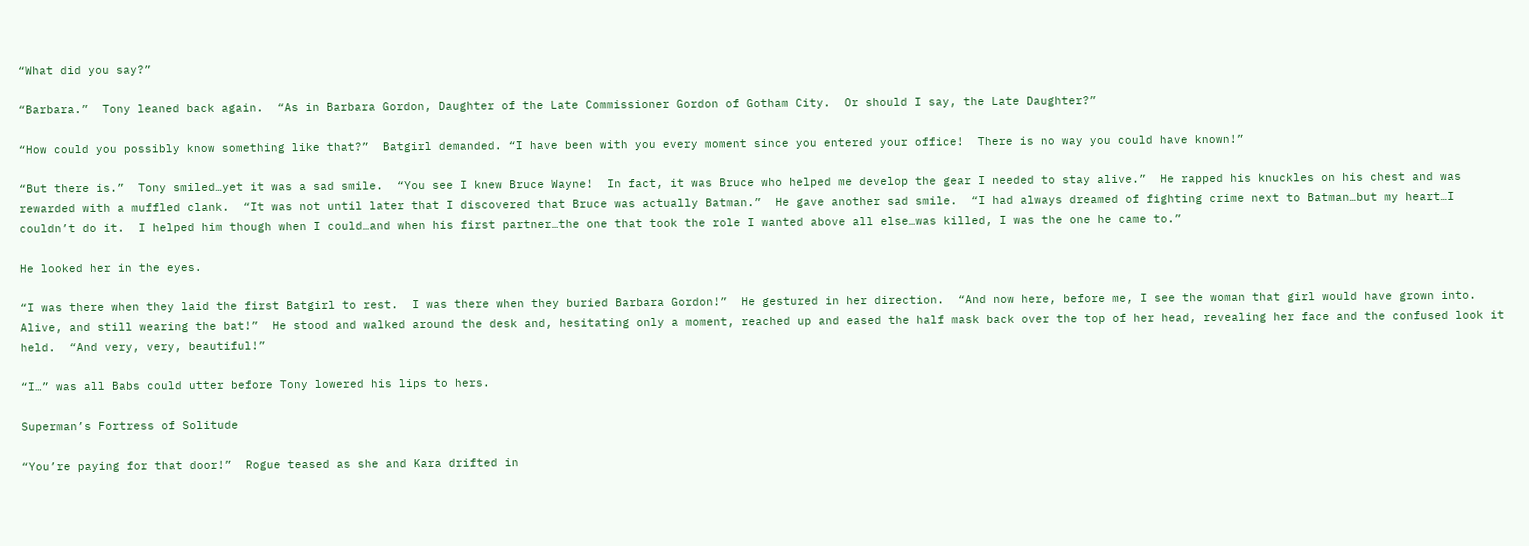“What did you say?”

“Barbara.”  Tony leaned back again.  “As in Barbara Gordon, Daughter of the Late Commissioner Gordon of Gotham City.  Or should I say, the Late Daughter?”

“How could you possibly know something like that?”  Batgirl demanded. “I have been with you every moment since you entered your office!  There is no way you could have known!”

“But there is.”  Tony smiled…yet it was a sad smile.  “You see I knew Bruce Wayne!  In fact, it was Bruce who helped me develop the gear I needed to stay alive.”  He rapped his knuckles on his chest and was rewarded with a muffled clank.  “It was not until later that I discovered that Bruce was actually Batman.”  He gave another sad smile.  “I had always dreamed of fighting crime next to Batman…but my heart…I couldn’t do it.  I helped him though when I could…and when his first partner…the one that took the role I wanted above all else…was killed, I was the one he came to.”

He looked her in the eyes.

“I was there when they laid the first Batgirl to rest.  I was there when they buried Barbara Gordon!”  He gestured in her direction.  “And now here, before me, I see the woman that girl would have grown into.  Alive, and still wearing the bat!”  He stood and walked around the desk and, hesitating only a moment, reached up and eased the half mask back over the top of her head, revealing her face and the confused look it held.  “And very, very, beautiful!”

“I…” was all Babs could utter before Tony lowered his lips to hers.

Superman’s Fortress of Solitude

“You’re paying for that door!”  Rogue teased as she and Kara drifted in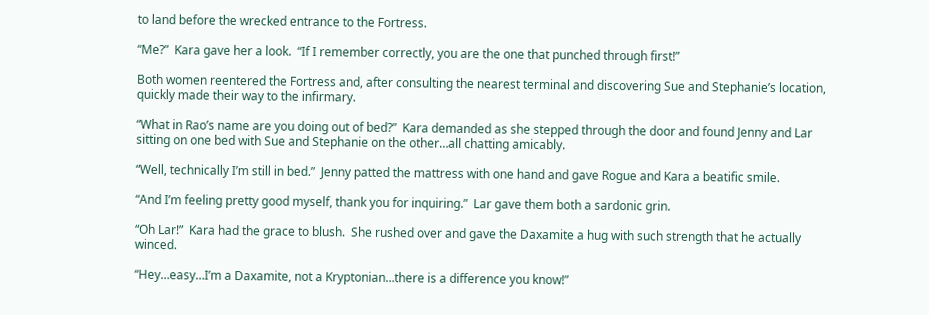to land before the wrecked entrance to the Fortress.

“Me?”  Kara gave her a look.  “If I remember correctly, you are the one that punched through first!”

Both women reentered the Fortress and, after consulting the nearest terminal and discovering Sue and Stephanie’s location, quickly made their way to the infirmary.

“What in Rao’s name are you doing out of bed?”  Kara demanded as she stepped through the door and found Jenny and Lar sitting on one bed with Sue and Stephanie on the other…all chatting amicably.

“Well, technically I’m still in bed.”  Jenny patted the mattress with one hand and gave Rogue and Kara a beatific smile.

“And I’m feeling pretty good myself, thank you for inquiring.”  Lar gave them both a sardonic grin.

“Oh Lar!”  Kara had the grace to blush.  She rushed over and gave the Daxamite a hug with such strength that he actually winced.

“Hey…easy…I’m a Daxamite, not a Kryptonian…there is a difference you know!”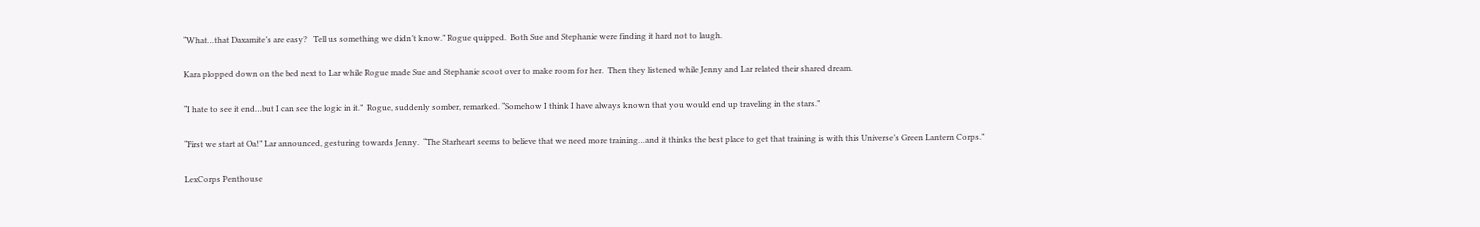“What…that Daxamite’s are easy?   Tell us something we didn’t know.” Rogue quipped.  Both Sue and Stephanie were finding it hard not to laugh.

Kara plopped down on the bed next to Lar while Rogue made Sue and Stephanie scoot over to make room for her.  Then they listened while Jenny and Lar related their shared dream.

“I hate to see it end…but I can see the logic in it.”  Rogue, suddenly somber, remarked. “Somehow I think I have always known that you would end up traveling in the stars.”

“First we start at Oa!” Lar announced, gesturing towards Jenny.  “The Starheart seems to believe that we need more training…and it thinks the best place to get that training is with this Universe’s Green Lantern Corps.”

LexCorps Penthouse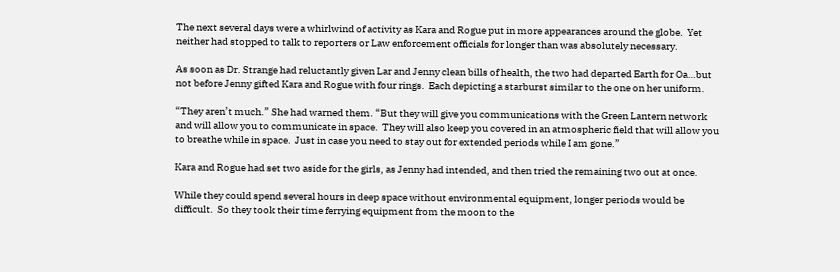The next several days were a whirlwind of activity as Kara and Rogue put in more appearances around the globe.  Yet neither had stopped to talk to reporters or Law enforcement officials for longer than was absolutely necessary.

As soon as Dr. Strange had reluctantly given Lar and Jenny clean bills of health, the two had departed Earth for Oa…but not before Jenny gifted Kara and Rogue with four rings.  Each depicting a starburst similar to the one on her uniform.

“They aren’t much.” She had warned them. “But they will give you communications with the Green Lantern network and will allow you to communicate in space.  They will also keep you covered in an atmospheric field that will allow you to breathe while in space.  Just in case you need to stay out for extended periods while I am gone.”

Kara and Rogue had set two aside for the girls, as Jenny had intended, and then tried the remaining two out at once.

While they could spend several hours in deep space without environmental equipment, longer periods would be difficult.  So they took their time ferrying equipment from the moon to the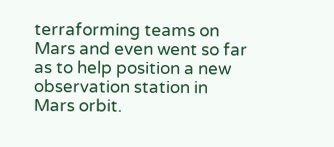terraforming teams on Mars and even went so far as to help position a new observation station in Mars orbit.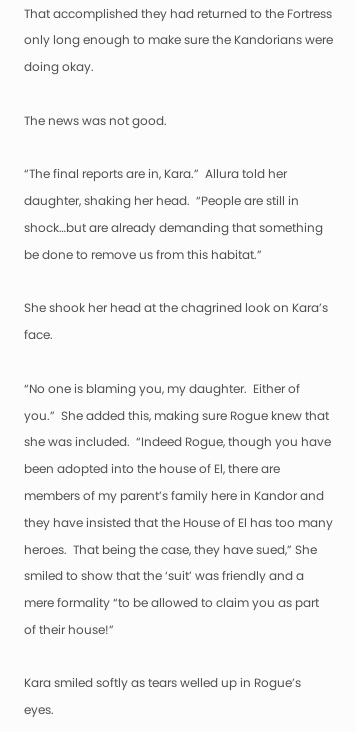That accomplished they had returned to the Fortress only long enough to make sure the Kandorians were doing okay.

The news was not good.

“The final reports are in, Kara.”  Allura told her daughter, shaking her head.  “People are still in shock…but are already demanding that something be done to remove us from this habitat.”

She shook her head at the chagrined look on Kara’s face.

“No one is blaming you, my daughter.  Either of you.”  She added this, making sure Rogue knew that she was included.  “Indeed Rogue, though you have been adopted into the house of El, there are members of my parent’s family here in Kandor and they have insisted that the House of El has too many heroes.  That being the case, they have sued,” She smiled to show that the ‘suit’ was friendly and a mere formality “to be allowed to claim you as part of their house!”

Kara smiled softly as tears welled up in Rogue’s eyes.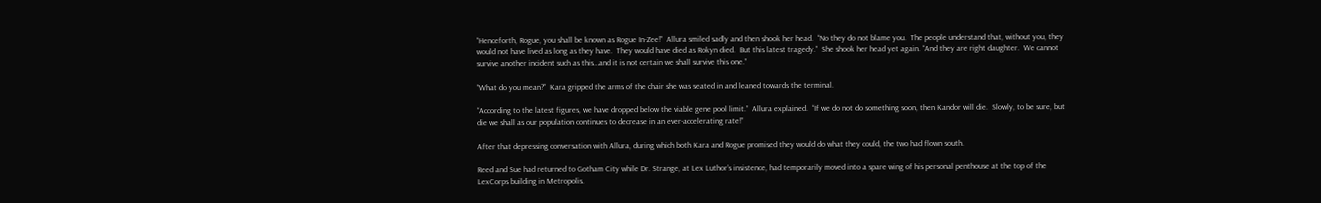“Henceforth, Rogue, you shall be known as Rogue In-Zee!”  Allura smiled sadly and then shook her head.  “No they do not blame you.  The people understand that, without you, they would not have lived as long as they have.  They would have died as Rokyn died.  But this latest tragedy.”  She shook her head yet again. “And they are right daughter.  We cannot survive another incident such as this…and it is not certain we shall survive this one.”

“What do you mean?”  Kara gripped the arms of the chair she was seated in and leaned towards the terminal.

“According to the latest figures, we have dropped below the viable gene pool limit.”  Allura explained.  “If we do not do something soon, then Kandor will die.  Slowly, to be sure, but die we shall as our population continues to decrease in an ever-accelerating rate!”

After that depressing conversation with Allura, during which both Kara and Rogue promised they would do what they could, the two had flown south.

Reed and Sue had returned to Gotham City while Dr. Strange, at Lex Luthor’s insistence, had temporarily moved into a spare wing of his personal penthouse at the top of the LexCorps building in Metropolis.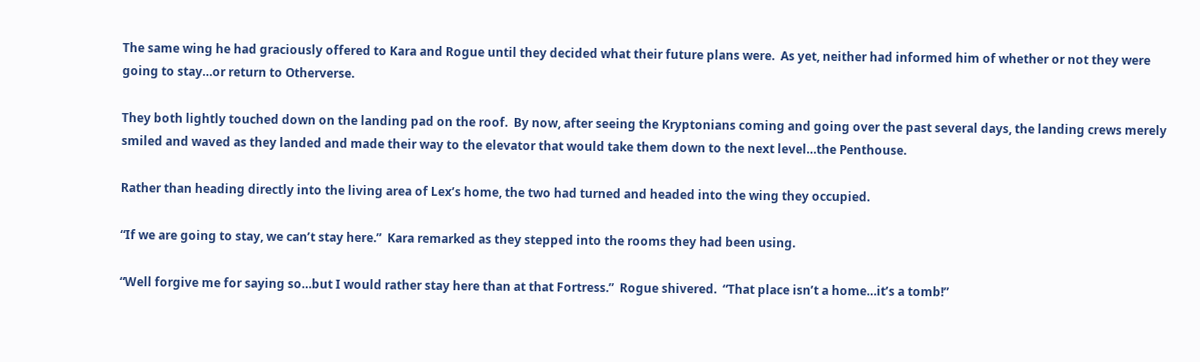The same wing he had graciously offered to Kara and Rogue until they decided what their future plans were.  As yet, neither had informed him of whether or not they were going to stay…or return to Otherverse.

They both lightly touched down on the landing pad on the roof.  By now, after seeing the Kryptonians coming and going over the past several days, the landing crews merely smiled and waved as they landed and made their way to the elevator that would take them down to the next level…the Penthouse.

Rather than heading directly into the living area of Lex’s home, the two had turned and headed into the wing they occupied.

“If we are going to stay, we can’t stay here.”  Kara remarked as they stepped into the rooms they had been using.

“Well forgive me for saying so…but I would rather stay here than at that Fortress.”  Rogue shivered.  “That place isn’t a home…it’s a tomb!”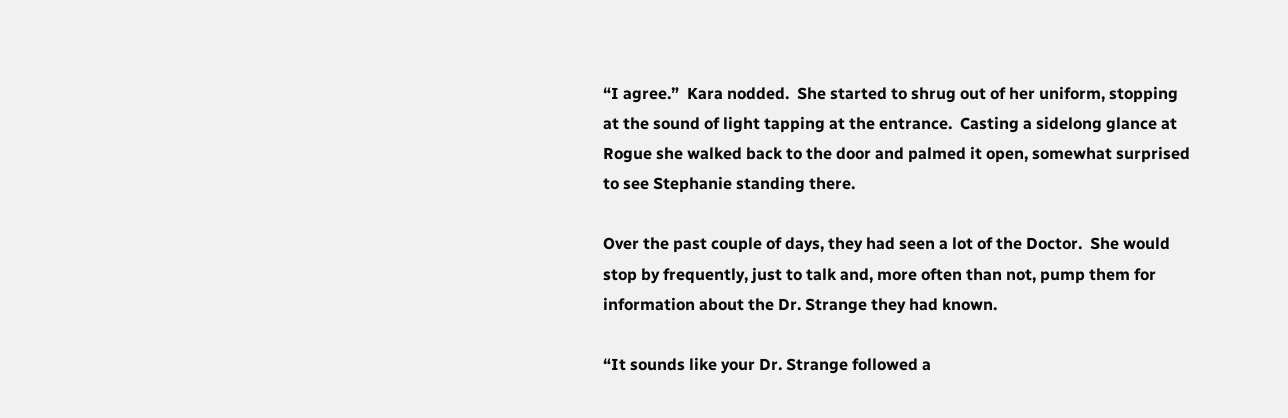“I agree.”  Kara nodded.  She started to shrug out of her uniform, stopping at the sound of light tapping at the entrance.  Casting a sidelong glance at Rogue she walked back to the door and palmed it open, somewhat surprised to see Stephanie standing there.

Over the past couple of days, they had seen a lot of the Doctor.  She would stop by frequently, just to talk and, more often than not, pump them for information about the Dr. Strange they had known.

“It sounds like your Dr. Strange followed a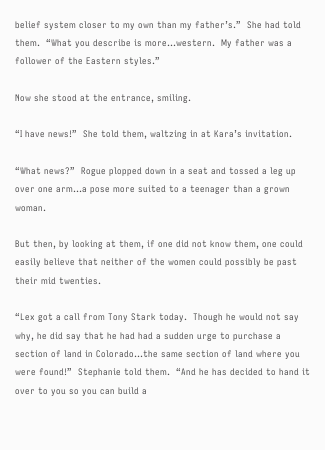belief system closer to my own than my father’s.”  She had told them.  “What you describe is more…western.  My father was a follower of the Eastern styles.”

Now she stood at the entrance, smiling.

“I have news!”  She told them, waltzing in at Kara’s invitation.

“What news?”  Rogue plopped down in a seat and tossed a leg up over one arm…a pose more suited to a teenager than a grown woman.

But then, by looking at them, if one did not know them, one could easily believe that neither of the women could possibly be past their mid twenties.

“Lex got a call from Tony Stark today.  Though he would not say why, he did say that he had had a sudden urge to purchase a section of land in Colorado…the same section of land where you were found!”  Stephanie told them.  “And he has decided to hand it over to you so you can build a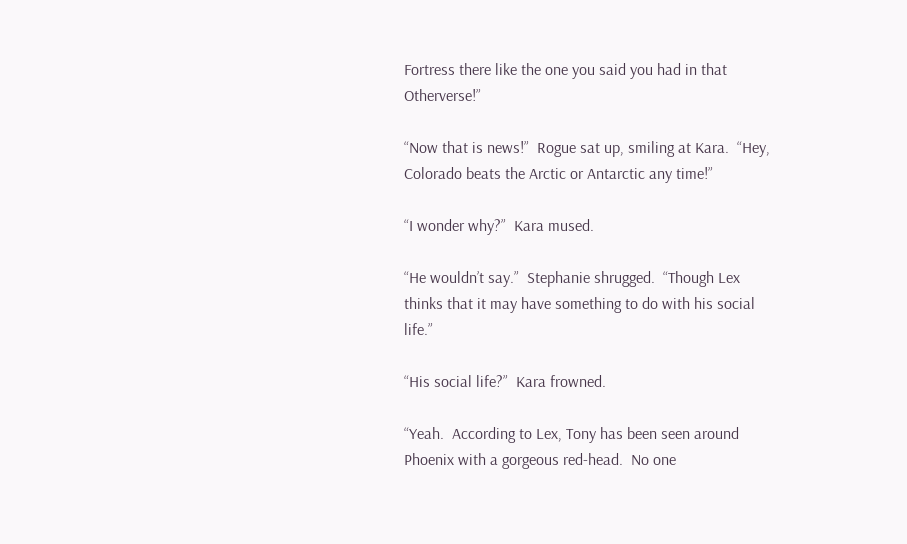Fortress there like the one you said you had in that Otherverse!”

“Now that is news!”  Rogue sat up, smiling at Kara.  “Hey, Colorado beats the Arctic or Antarctic any time!”

“I wonder why?”  Kara mused.

“He wouldn’t say.”  Stephanie shrugged.  “Though Lex thinks that it may have something to do with his social life.”

“His social life?”  Kara frowned.

“Yeah.  According to Lex, Tony has been seen around Phoenix with a gorgeous red-head.  No one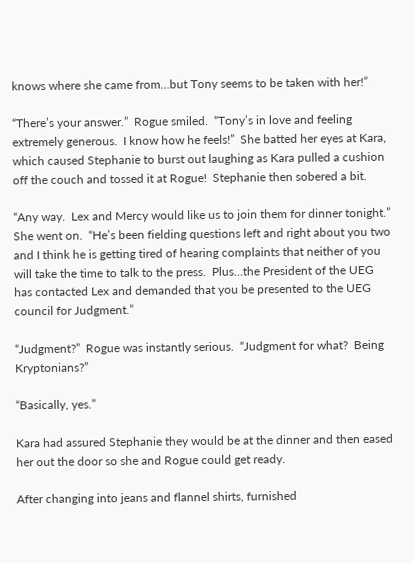knows where she came from…but Tony seems to be taken with her!”

“There’s your answer.”  Rogue smiled.  “Tony’s in love and feeling extremely generous.  I know how he feels!”  She batted her eyes at Kara, which caused Stephanie to burst out laughing as Kara pulled a cushion off the couch and tossed it at Rogue!  Stephanie then sobered a bit.

“Any way.  Lex and Mercy would like us to join them for dinner tonight.”  She went on.  “He’s been fielding questions left and right about you two and I think he is getting tired of hearing complaints that neither of you will take the time to talk to the press.  Plus…the President of the UEG has contacted Lex and demanded that you be presented to the UEG council for Judgment.”

“Judgment?”  Rogue was instantly serious.  “Judgment for what?  Being Kryptonians?”

“Basically, yes.”

Kara had assured Stephanie they would be at the dinner and then eased her out the door so she and Rogue could get ready.

After changing into jeans and flannel shirts, furnished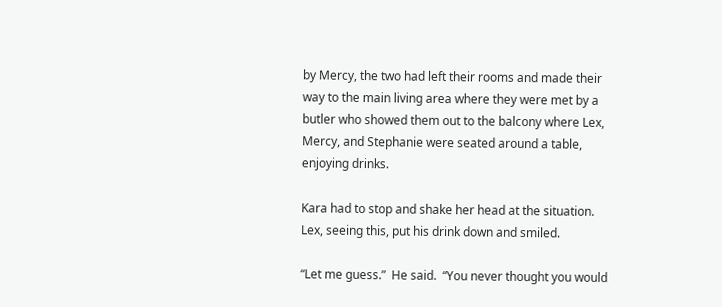by Mercy, the two had left their rooms and made their way to the main living area where they were met by a butler who showed them out to the balcony where Lex, Mercy, and Stephanie were seated around a table, enjoying drinks.

Kara had to stop and shake her head at the situation.  Lex, seeing this, put his drink down and smiled.

“Let me guess.”  He said.  “You never thought you would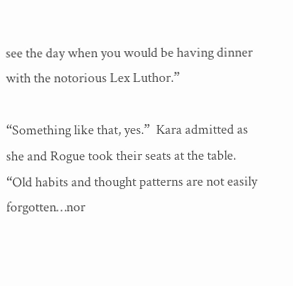see the day when you would be having dinner with the notorious Lex Luthor.”

“Something like that, yes.”  Kara admitted as she and Rogue took their seats at the table.  “Old habits and thought patterns are not easily forgotten…nor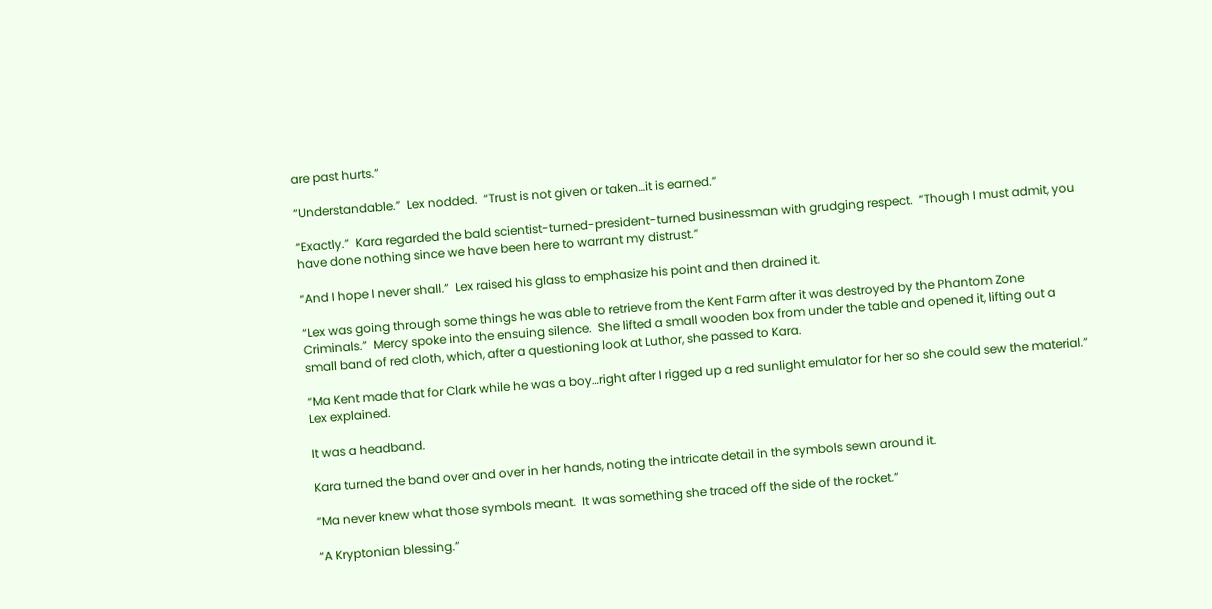are past hurts.”

“Understandable.”  Lex nodded.  “Trust is not given or taken…it is earned.”

“Exactly.”  Kara regarded the bald scientist-turned-president-turned businessman with grudging respect.  “Though I must admit, you have done nothing since we have been here to warrant my distrust.”

“And I hope I never shall.”  Lex raised his glass to emphasize his point and then drained it.

“Lex was going through some things he was able to retrieve from the Kent Farm after it was destroyed by the Phantom Zone Criminals.”  Mercy spoke into the ensuing silence.  She lifted a small wooden box from under the table and opened it, lifting out a small band of red cloth, which, after a questioning look at Luthor, she passed to Kara.

“Ma Kent made that for Clark while he was a boy…right after I rigged up a red sunlight emulator for her so she could sew the material.”  Lex explained.

It was a headband.

Kara turned the band over and over in her hands, noting the intricate detail in the symbols sewn around it.

“Ma never knew what those symbols meant.  It was something she traced off the side of the rocket.”

“A Kryptonian blessing.”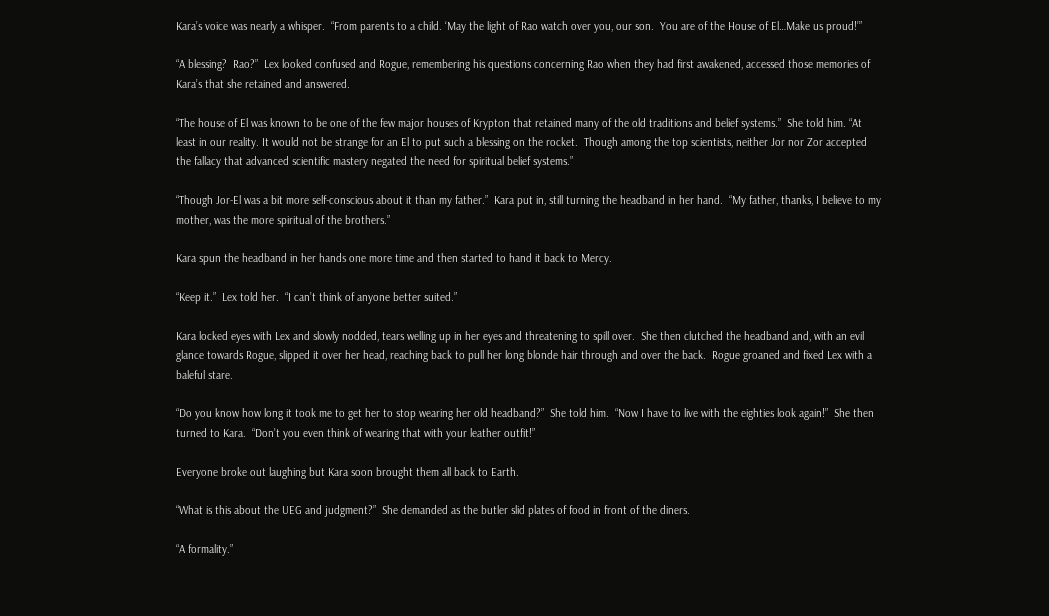Kara’s voice was nearly a whisper.  “From parents to a child. ‘May the light of Rao watch over you, our son.  You are of the House of El…Make us proud!’”

“A blessing?  Rao?”  Lex looked confused and Rogue, remembering his questions concerning Rao when they had first awakened, accessed those memories of Kara’s that she retained and answered.

“The house of El was known to be one of the few major houses of Krypton that retained many of the old traditions and belief systems.”  She told him. “At least in our reality. It would not be strange for an El to put such a blessing on the rocket.  Though among the top scientists, neither Jor nor Zor accepted the fallacy that advanced scientific mastery negated the need for spiritual belief systems.”

“Though Jor-El was a bit more self-conscious about it than my father.”  Kara put in, still turning the headband in her hand.  “My father, thanks, I believe to my mother, was the more spiritual of the brothers.”

Kara spun the headband in her hands one more time and then started to hand it back to Mercy.

“Keep it.”  Lex told her.  “I can’t think of anyone better suited.”

Kara locked eyes with Lex and slowly nodded, tears welling up in her eyes and threatening to spill over.  She then clutched the headband and, with an evil glance towards Rogue, slipped it over her head, reaching back to pull her long blonde hair through and over the back.  Rogue groaned and fixed Lex with a baleful stare.

“Do you know how long it took me to get her to stop wearing her old headband?”  She told him.  “Now I have to live with the eighties look again!”  She then turned to Kara.  “Don’t you even think of wearing that with your leather outfit!”

Everyone broke out laughing but Kara soon brought them all back to Earth.

“What is this about the UEG and judgment?”  She demanded as the butler slid plates of food in front of the diners.

“A formality.”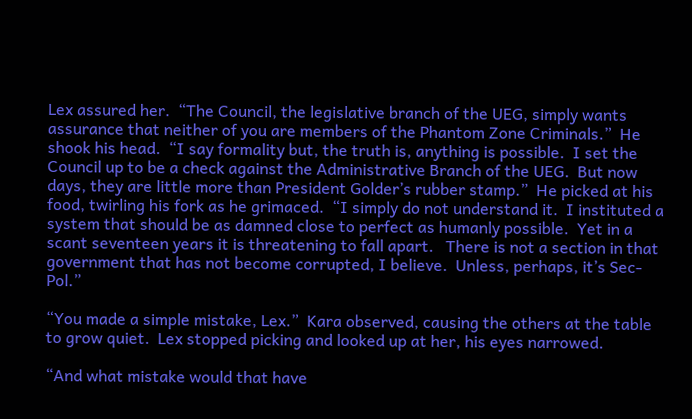Lex assured her.  “The Council, the legislative branch of the UEG, simply wants assurance that neither of you are members of the Phantom Zone Criminals.”  He shook his head.  “I say formality but, the truth is, anything is possible.  I set the Council up to be a check against the Administrative Branch of the UEG.  But now days, they are little more than President Golder’s rubber stamp.”  He picked at his food, twirling his fork as he grimaced.  “I simply do not understand it.  I instituted a system that should be as damned close to perfect as humanly possible.  Yet in a scant seventeen years it is threatening to fall apart.   There is not a section in that government that has not become corrupted, I believe.  Unless, perhaps, it’s Sec-Pol.”

“You made a simple mistake, Lex.”  Kara observed, causing the others at the table to grow quiet.  Lex stopped picking and looked up at her, his eyes narrowed.

“And what mistake would that have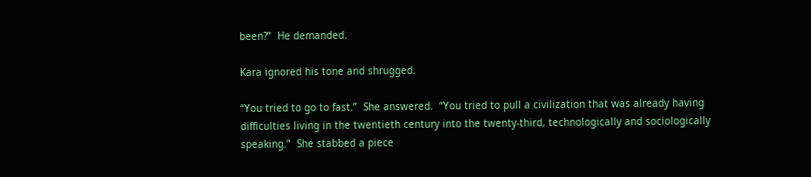been?”  He demanded.

Kara ignored his tone and shrugged.

“You tried to go to fast.”  She answered.  “You tried to pull a civilization that was already having difficulties living in the twentieth century into the twenty-third, technologically and sociologically speaking.”  She stabbed a piece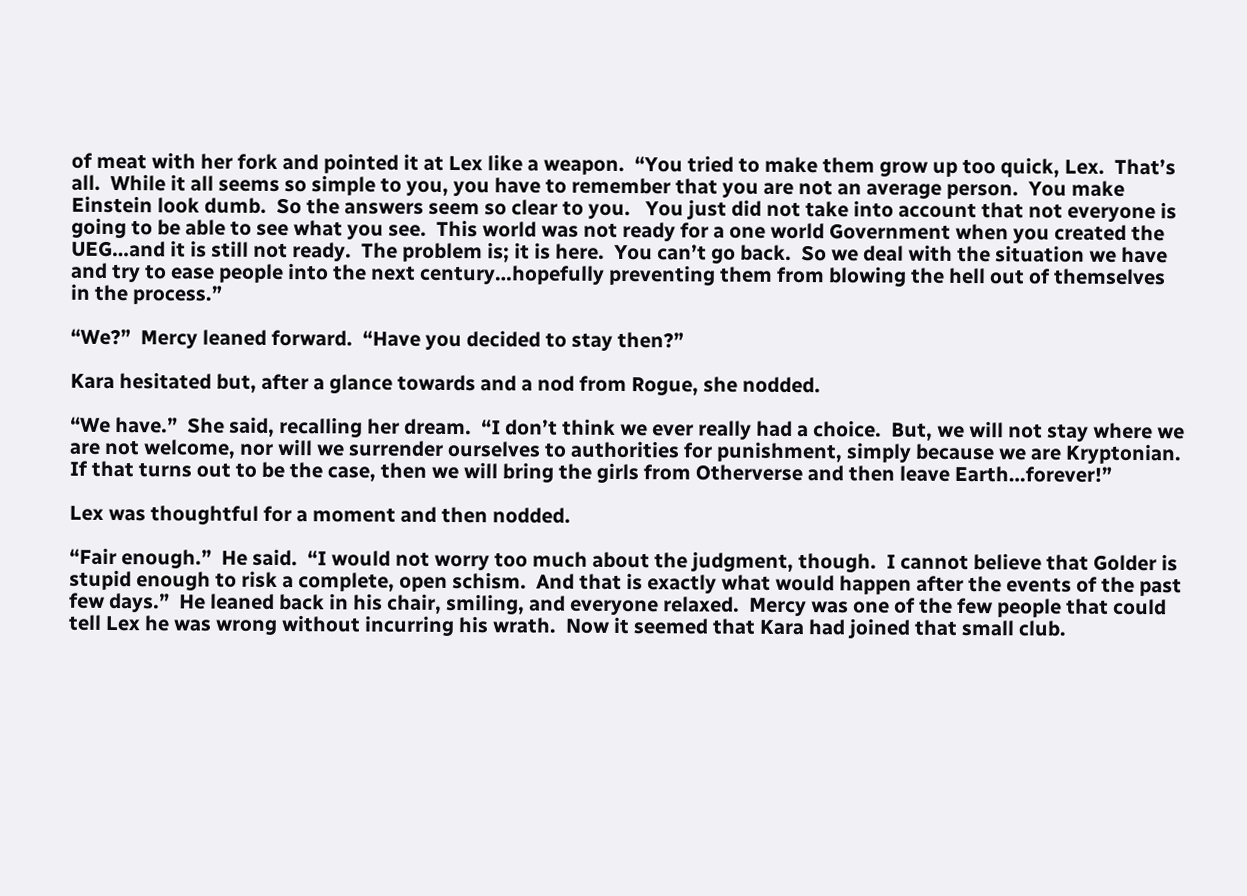of meat with her fork and pointed it at Lex like a weapon.  “You tried to make them grow up too quick, Lex.  That’s all.  While it all seems so simple to you, you have to remember that you are not an average person.  You make Einstein look dumb.  So the answers seem so clear to you.   You just did not take into account that not everyone is going to be able to see what you see.  This world was not ready for a one world Government when you created the UEG…and it is still not ready.  The problem is; it is here.  You can’t go back.  So we deal with the situation we have and try to ease people into the next century…hopefully preventing them from blowing the hell out of themselves in the process.”

“We?”  Mercy leaned forward.  “Have you decided to stay then?”

Kara hesitated but, after a glance towards and a nod from Rogue, she nodded.

“We have.”  She said, recalling her dream.  “I don’t think we ever really had a choice.  But, we will not stay where we are not welcome, nor will we surrender ourselves to authorities for punishment, simply because we are Kryptonian.  If that turns out to be the case, then we will bring the girls from Otherverse and then leave Earth…forever!”

Lex was thoughtful for a moment and then nodded.

“Fair enough.”  He said.  “I would not worry too much about the judgment, though.  I cannot believe that Golder is stupid enough to risk a complete, open schism.  And that is exactly what would happen after the events of the past few days.”  He leaned back in his chair, smiling, and everyone relaxed.  Mercy was one of the few people that could tell Lex he was wrong without incurring his wrath.  Now it seemed that Kara had joined that small club.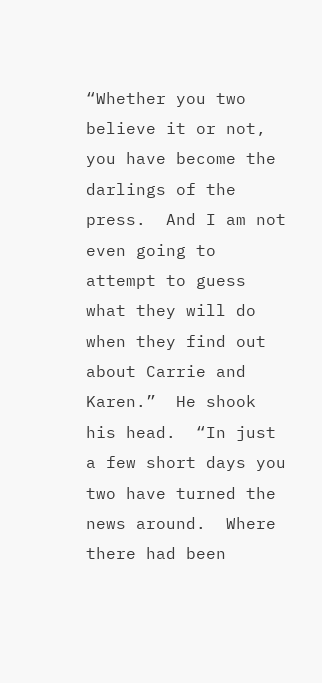“Whether you two believe it or not, you have become the darlings of the press.  And I am not even going to attempt to guess what they will do when they find out about Carrie and Karen.”  He shook his head.  “In just a few short days you two have turned the news around.  Where there had been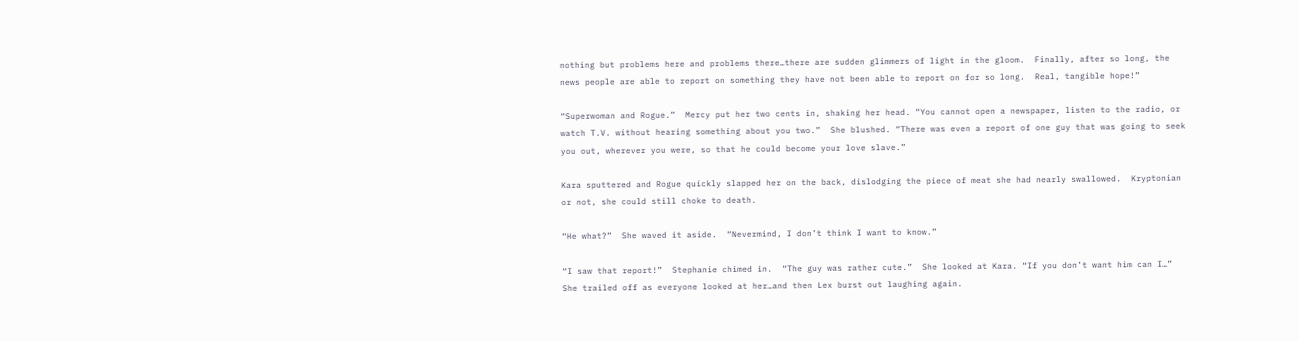nothing but problems here and problems there…there are sudden glimmers of light in the gloom.  Finally, after so long, the news people are able to report on something they have not been able to report on for so long.  Real, tangible hope!”

“Superwoman and Rogue.”  Mercy put her two cents in, shaking her head. “You cannot open a newspaper, listen to the radio, or watch T.V. without hearing something about you two.”  She blushed. “There was even a report of one guy that was going to seek you out, wherever you were, so that he could become your love slave.”

Kara sputtered and Rogue quickly slapped her on the back, dislodging the piece of meat she had nearly swallowed.  Kryptonian or not, she could still choke to death.

“He what?”  She waved it aside.  “Nevermind, I don’t think I want to know.”

“I saw that report!”  Stephanie chimed in.  “The guy was rather cute.”  She looked at Kara. “If you don’t want him can I…”  She trailed off as everyone looked at her…and then Lex burst out laughing again.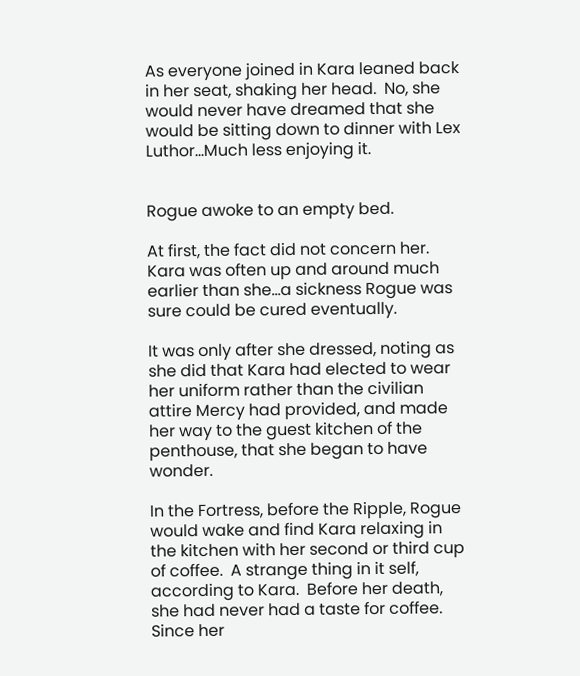As everyone joined in Kara leaned back in her seat, shaking her head.  No, she would never have dreamed that she would be sitting down to dinner with Lex Luthor…Much less enjoying it.


Rogue awoke to an empty bed.

At first, the fact did not concern her.  Kara was often up and around much earlier than she…a sickness Rogue was sure could be cured eventually.

It was only after she dressed, noting as she did that Kara had elected to wear her uniform rather than the civilian attire Mercy had provided, and made her way to the guest kitchen of the penthouse, that she began to have wonder.

In the Fortress, before the Ripple, Rogue would wake and find Kara relaxing in the kitchen with her second or third cup of coffee.  A strange thing in it self, according to Kara.  Before her death, she had never had a taste for coffee.  Since her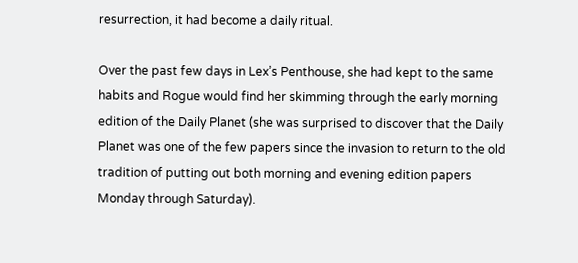resurrection, it had become a daily ritual.

Over the past few days in Lex’s Penthouse, she had kept to the same habits and Rogue would find her skimming through the early morning edition of the Daily Planet (she was surprised to discover that the Daily Planet was one of the few papers since the invasion to return to the old tradition of putting out both morning and evening edition papers Monday through Saturday).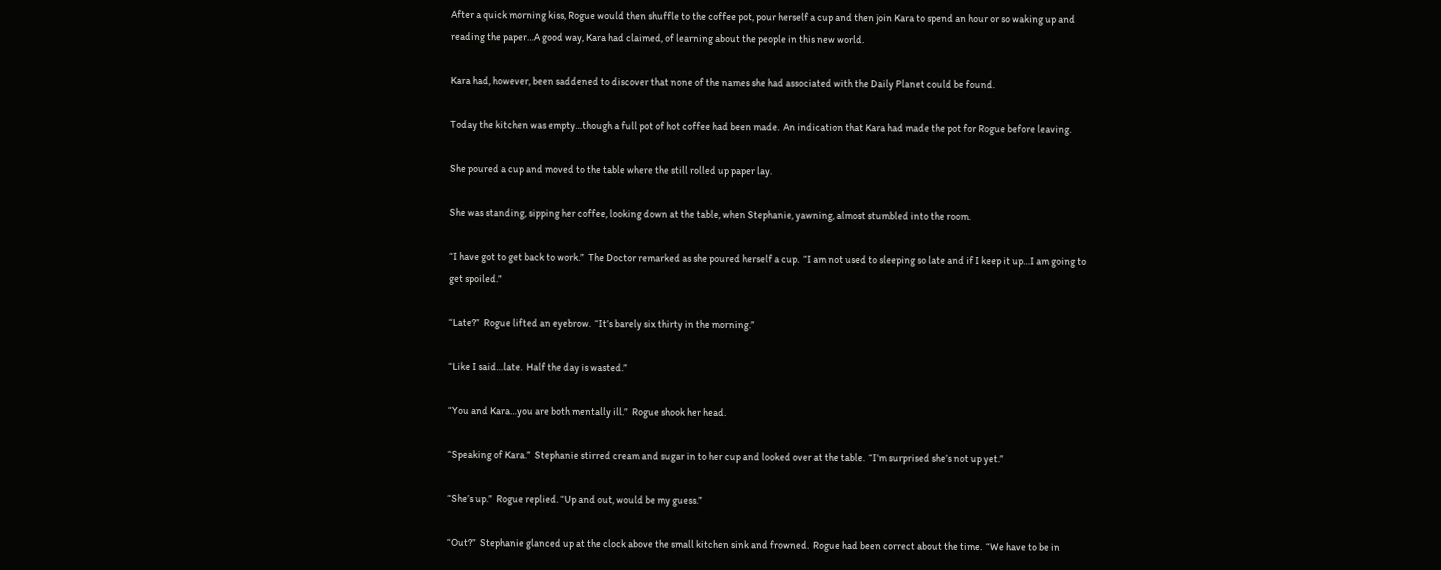After a quick morning kiss, Rogue would then shuffle to the coffee pot, pour herself a cup and then join Kara to spend an hour or so waking up and reading the paper…A good way, Kara had claimed, of learning about the people in this new world.

Kara had, however, been saddened to discover that none of the names she had associated with the Daily Planet could be found.

Today the kitchen was empty…though a full pot of hot coffee had been made.  An indication that Kara had made the pot for Rogue before leaving.

She poured a cup and moved to the table where the still rolled up paper lay.

She was standing, sipping her coffee, looking down at the table, when Stephanie, yawning, almost stumbled into the room.

“I have got to get back to work.”  The Doctor remarked as she poured herself a cup.  “I am not used to sleeping so late and if I keep it up…I am going to get spoiled.”

“Late?”  Rogue lifted an eyebrow.  “It’s barely six thirty in the morning.”

“Like I said…late.  Half the day is wasted.”

“You and Kara…you are both mentally ill.”  Rogue shook her head.

“Speaking of Kara.”  Stephanie stirred cream and sugar in to her cup and looked over at the table.  “I’m surprised she’s not up yet.”

“She’s up.”  Rogue replied. “Up and out, would be my guess.”

“Out?”  Stephanie glanced up at the clock above the small kitchen sink and frowned.  Rogue had been correct about the time.  “We have to be in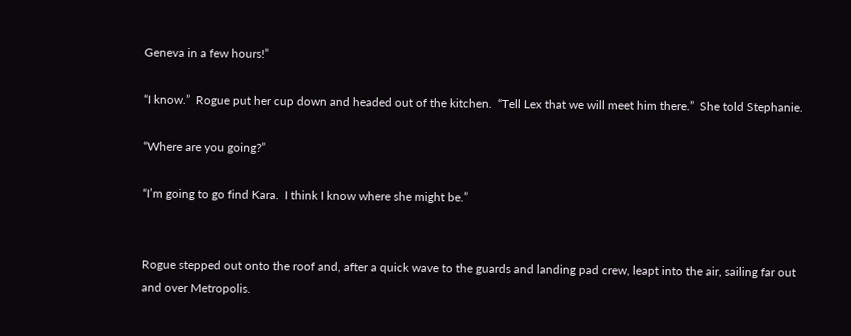Geneva in a few hours!”

“I know.”  Rogue put her cup down and headed out of the kitchen.  “Tell Lex that we will meet him there.”  She told Stephanie.

“Where are you going?”

“I’m going to go find Kara.  I think I know where she might be.”


Rogue stepped out onto the roof and, after a quick wave to the guards and landing pad crew, leapt into the air, sailing far out and over Metropolis.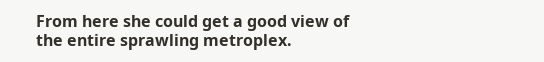From here she could get a good view of the entire sprawling metroplex.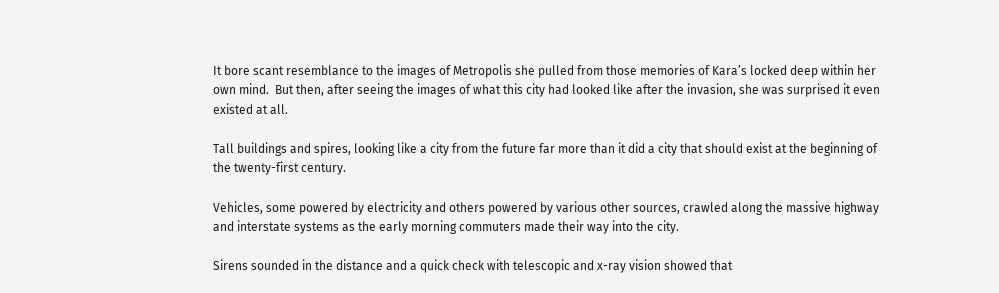It bore scant resemblance to the images of Metropolis she pulled from those memories of Kara’s locked deep within her own mind.  But then, after seeing the images of what this city had looked like after the invasion, she was surprised it even existed at all.

Tall buildings and spires, looking like a city from the future far more than it did a city that should exist at the beginning of the twenty-first century.

Vehicles, some powered by electricity and others powered by various other sources, crawled along the massive highway and interstate systems as the early morning commuters made their way into the city.

Sirens sounded in the distance and a quick check with telescopic and x-ray vision showed that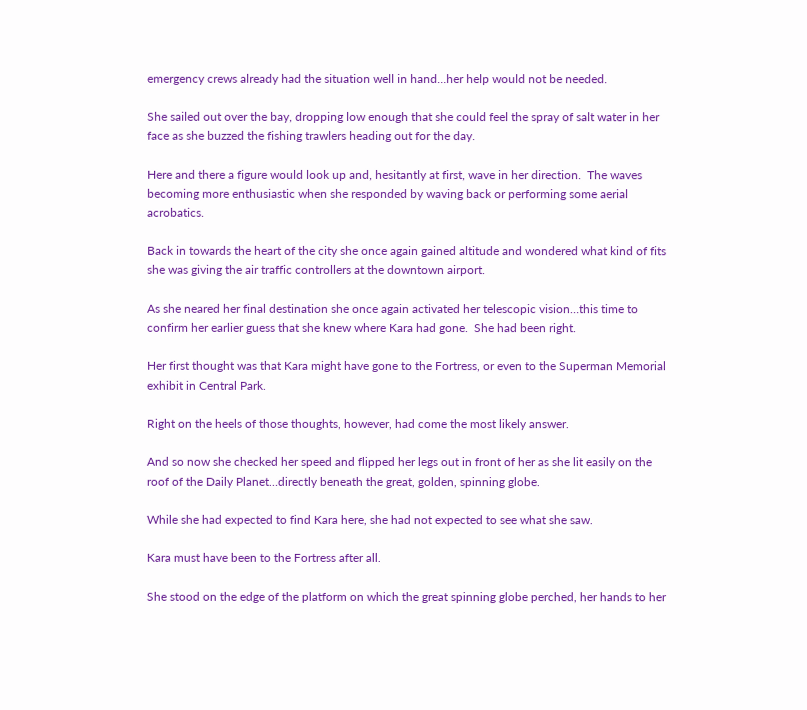emergency crews already had the situation well in hand…her help would not be needed.

She sailed out over the bay, dropping low enough that she could feel the spray of salt water in her face as she buzzed the fishing trawlers heading out for the day.

Here and there a figure would look up and, hesitantly at first, wave in her direction.  The waves becoming more enthusiastic when she responded by waving back or performing some aerial acrobatics.

Back in towards the heart of the city she once again gained altitude and wondered what kind of fits she was giving the air traffic controllers at the downtown airport.

As she neared her final destination she once again activated her telescopic vision…this time to confirm her earlier guess that she knew where Kara had gone.  She had been right.

Her first thought was that Kara might have gone to the Fortress, or even to the Superman Memorial exhibit in Central Park.

Right on the heels of those thoughts, however, had come the most likely answer.

And so now she checked her speed and flipped her legs out in front of her as she lit easily on the roof of the Daily Planet…directly beneath the great, golden, spinning globe.

While she had expected to find Kara here, she had not expected to see what she saw.

Kara must have been to the Fortress after all.

She stood on the edge of the platform on which the great spinning globe perched, her hands to her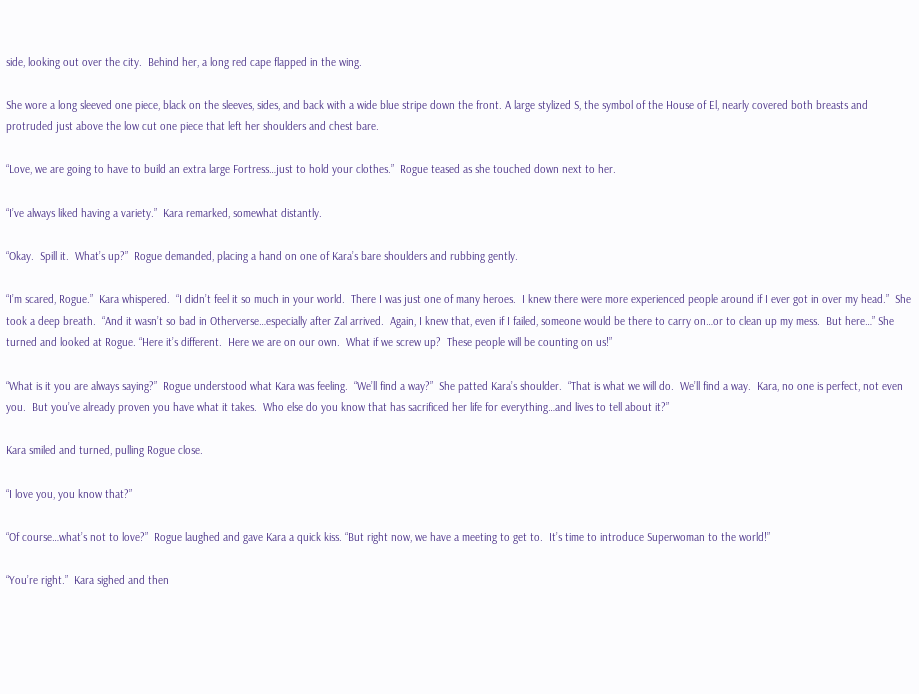side, looking out over the city.  Behind her, a long red cape flapped in the wing.

She wore a long sleeved one piece, black on the sleeves, sides, and back with a wide blue stripe down the front. A large stylized S, the symbol of the House of El, nearly covered both breasts and protruded just above the low cut one piece that left her shoulders and chest bare.

“Love, we are going to have to build an extra large Fortress…just to hold your clothes.”  Rogue teased as she touched down next to her.

“I’ve always liked having a variety.”  Kara remarked, somewhat distantly.

“Okay.  Spill it.  What’s up?”  Rogue demanded, placing a hand on one of Kara’s bare shoulders and rubbing gently.

“I’m scared, Rogue.”  Kara whispered.  “I didn’t feel it so much in your world.  There I was just one of many heroes.  I knew there were more experienced people around if I ever got in over my head.”  She took a deep breath.  “And it wasn’t so bad in Otherverse…especially after Zal arrived.  Again, I knew that, even if I failed, someone would be there to carry on…or to clean up my mess.  But here…” She turned and looked at Rogue. “Here it’s different.  Here we are on our own.  What if we screw up?  These people will be counting on us!”

“What is it you are always saying?”  Rogue understood what Kara was feeling.  “We’ll find a way?”  She patted Kara’s shoulder.  “That is what we will do.  We’ll find a way.  Kara, no one is perfect, not even you.  But you’ve already proven you have what it takes.  Who else do you know that has sacrificed her life for everything…and lives to tell about it?”

Kara smiled and turned, pulling Rogue close.

“I love you, you know that?”

“Of course…what’s not to love?”  Rogue laughed and gave Kara a quick kiss. “But right now, we have a meeting to get to.  It’s time to introduce Superwoman to the world!”

“You’re right.”  Kara sighed and then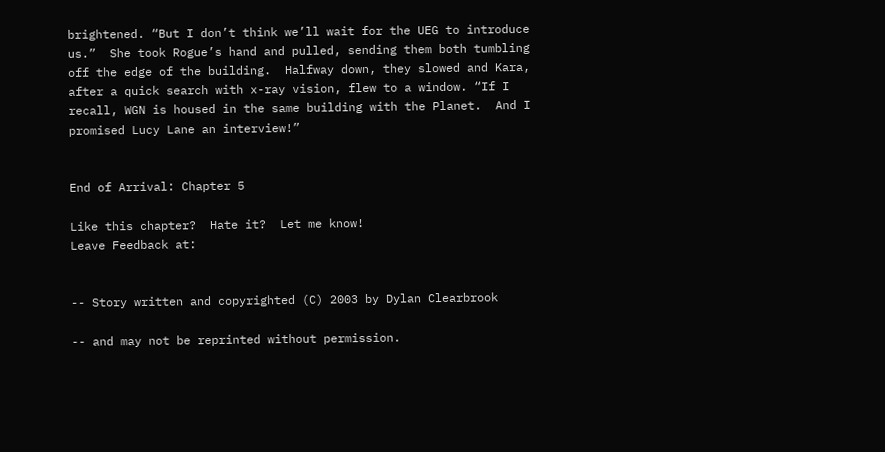brightened. “But I don’t think we’ll wait for the UEG to introduce us.”  She took Rogue’s hand and pulled, sending them both tumbling off the edge of the building.  Halfway down, they slowed and Kara, after a quick search with x-ray vision, flew to a window. “If I recall, WGN is housed in the same building with the Planet.  And I promised Lucy Lane an interview!”


End of Arrival: Chapter 5

Like this chapter?  Hate it?  Let me know!
Leave Feedback at:


-- Story written and copyrighted (C) 2003 by Dylan Clearbrook

-- and may not be reprinted without permission.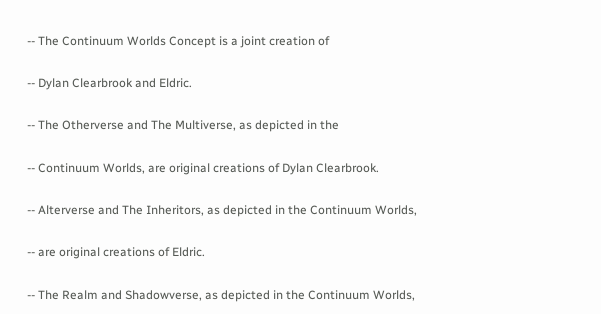-- The Continuum Worlds Concept is a joint creation of

-- Dylan Clearbrook and Eldric.

-- The Otherverse and The Multiverse, as depicted in the

-- Continuum Worlds, are original creations of Dylan Clearbrook.

-- Alterverse and The Inheritors, as depicted in the Continuum Worlds,

-- are original creations of Eldric.

-- The Realm and Shadowverse, as depicted in the Continuum Worlds,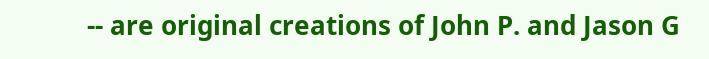-- are original creations of John P. and Jason G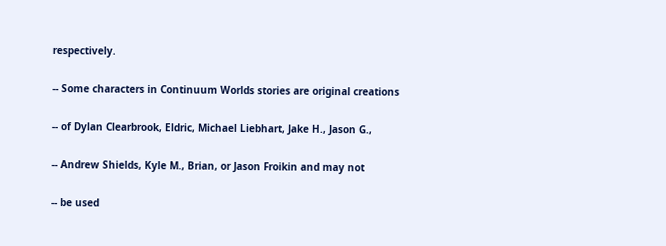respectively.

-- Some characters in Continuum Worlds stories are original creations

-- of Dylan Clearbrook, Eldric, Michael Liebhart, Jake H., Jason G.,

-- Andrew Shields, Kyle M., Brian, or Jason Froikin and may not

-- be used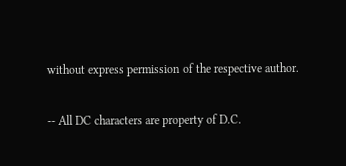without express permission of the respective author.

-- All DC characters are property of D.C.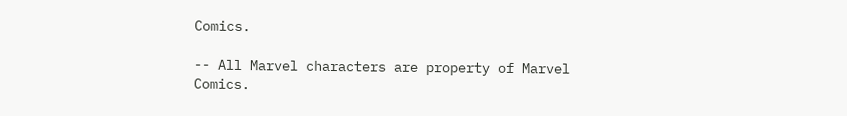Comics.

-- All Marvel characters are property of Marvel Comics.